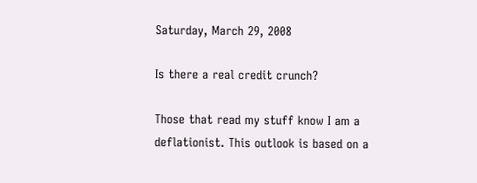Saturday, March 29, 2008

Is there a real credit crunch?

Those that read my stuff know I am a deflationist. This outlook is based on a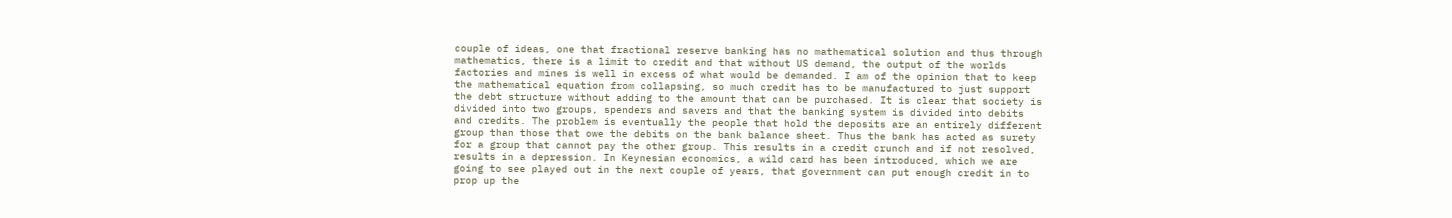couple of ideas, one that fractional reserve banking has no mathematical solution and thus through mathematics, there is a limit to credit and that without US demand, the output of the worlds factories and mines is well in excess of what would be demanded. I am of the opinion that to keep the mathematical equation from collapsing, so much credit has to be manufactured to just support the debt structure without adding to the amount that can be purchased. It is clear that society is divided into two groups, spenders and savers and that the banking system is divided into debits and credits. The problem is eventually the people that hold the deposits are an entirely different group than those that owe the debits on the bank balance sheet. Thus the bank has acted as surety for a group that cannot pay the other group. This results in a credit crunch and if not resolved, results in a depression. In Keynesian economics, a wild card has been introduced, which we are going to see played out in the next couple of years, that government can put enough credit in to prop up the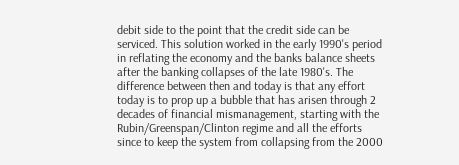debit side to the point that the credit side can be serviced. This solution worked in the early 1990's period in reflating the economy and the banks balance sheets after the banking collapses of the late 1980's. The difference between then and today is that any effort today is to prop up a bubble that has arisen through 2 decades of financial mismanagement, starting with the Rubin/Greenspan/Clinton regime and all the efforts since to keep the system from collapsing from the 2000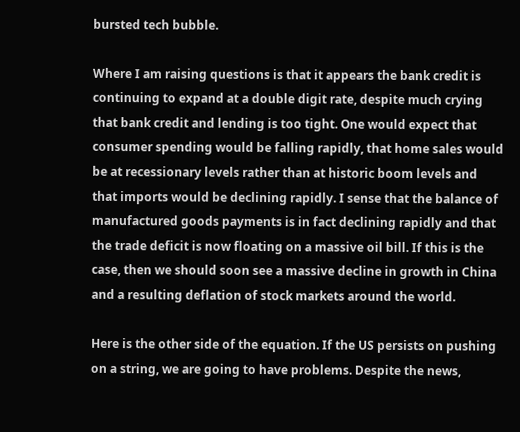bursted tech bubble.

Where I am raising questions is that it appears the bank credit is continuing to expand at a double digit rate, despite much crying that bank credit and lending is too tight. One would expect that consumer spending would be falling rapidly, that home sales would be at recessionary levels rather than at historic boom levels and that imports would be declining rapidly. I sense that the balance of manufactured goods payments is in fact declining rapidly and that the trade deficit is now floating on a massive oil bill. If this is the case, then we should soon see a massive decline in growth in China and a resulting deflation of stock markets around the world.

Here is the other side of the equation. If the US persists on pushing on a string, we are going to have problems. Despite the news,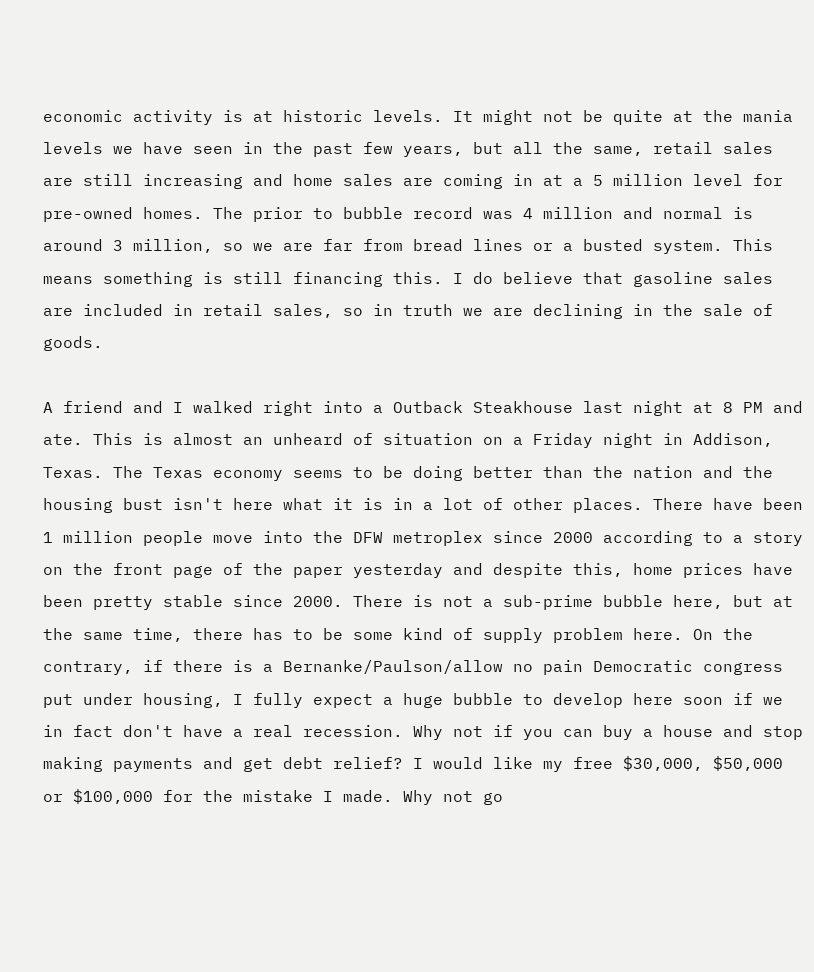economic activity is at historic levels. It might not be quite at the mania levels we have seen in the past few years, but all the same, retail sales are still increasing and home sales are coming in at a 5 million level for pre-owned homes. The prior to bubble record was 4 million and normal is around 3 million, so we are far from bread lines or a busted system. This means something is still financing this. I do believe that gasoline sales are included in retail sales, so in truth we are declining in the sale of goods.

A friend and I walked right into a Outback Steakhouse last night at 8 PM and ate. This is almost an unheard of situation on a Friday night in Addison, Texas. The Texas economy seems to be doing better than the nation and the housing bust isn't here what it is in a lot of other places. There have been 1 million people move into the DFW metroplex since 2000 according to a story on the front page of the paper yesterday and despite this, home prices have been pretty stable since 2000. There is not a sub-prime bubble here, but at the same time, there has to be some kind of supply problem here. On the contrary, if there is a Bernanke/Paulson/allow no pain Democratic congress put under housing, I fully expect a huge bubble to develop here soon if we in fact don't have a real recession. Why not if you can buy a house and stop making payments and get debt relief? I would like my free $30,000, $50,000 or $100,000 for the mistake I made. Why not go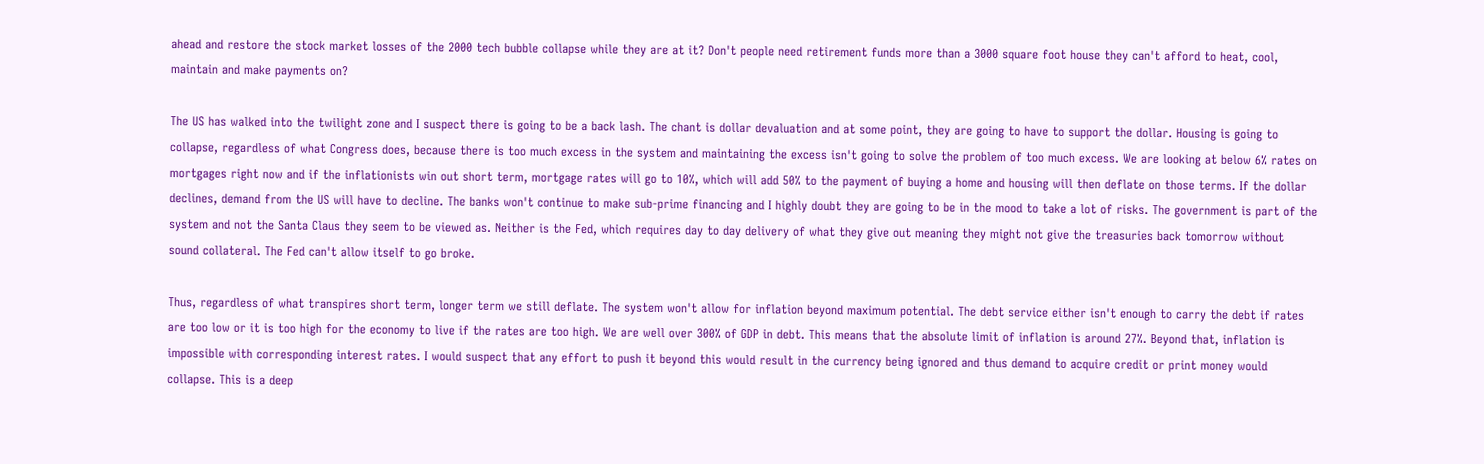ahead and restore the stock market losses of the 2000 tech bubble collapse while they are at it? Don't people need retirement funds more than a 3000 square foot house they can't afford to heat, cool, maintain and make payments on?

The US has walked into the twilight zone and I suspect there is going to be a back lash. The chant is dollar devaluation and at some point, they are going to have to support the dollar. Housing is going to collapse, regardless of what Congress does, because there is too much excess in the system and maintaining the excess isn't going to solve the problem of too much excess. We are looking at below 6% rates on mortgages right now and if the inflationists win out short term, mortgage rates will go to 10%, which will add 50% to the payment of buying a home and housing will then deflate on those terms. If the dollar declines, demand from the US will have to decline. The banks won't continue to make sub-prime financing and I highly doubt they are going to be in the mood to take a lot of risks. The government is part of the system and not the Santa Claus they seem to be viewed as. Neither is the Fed, which requires day to day delivery of what they give out meaning they might not give the treasuries back tomorrow without sound collateral. The Fed can't allow itself to go broke.

Thus, regardless of what transpires short term, longer term we still deflate. The system won't allow for inflation beyond maximum potential. The debt service either isn't enough to carry the debt if rates are too low or it is too high for the economy to live if the rates are too high. We are well over 300% of GDP in debt. This means that the absolute limit of inflation is around 27%. Beyond that, inflation is impossible with corresponding interest rates. I would suspect that any effort to push it beyond this would result in the currency being ignored and thus demand to acquire credit or print money would collapse. This is a deep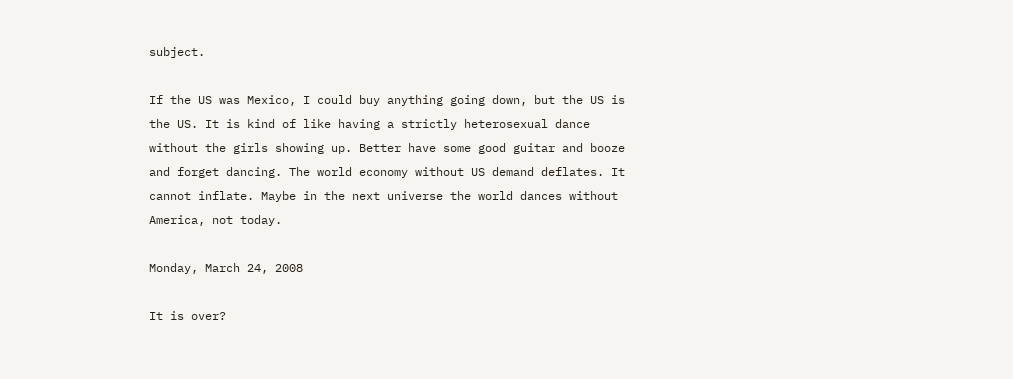subject.

If the US was Mexico, I could buy anything going down, but the US is the US. It is kind of like having a strictly heterosexual dance without the girls showing up. Better have some good guitar and booze and forget dancing. The world economy without US demand deflates. It cannot inflate. Maybe in the next universe the world dances without America, not today.

Monday, March 24, 2008

It is over?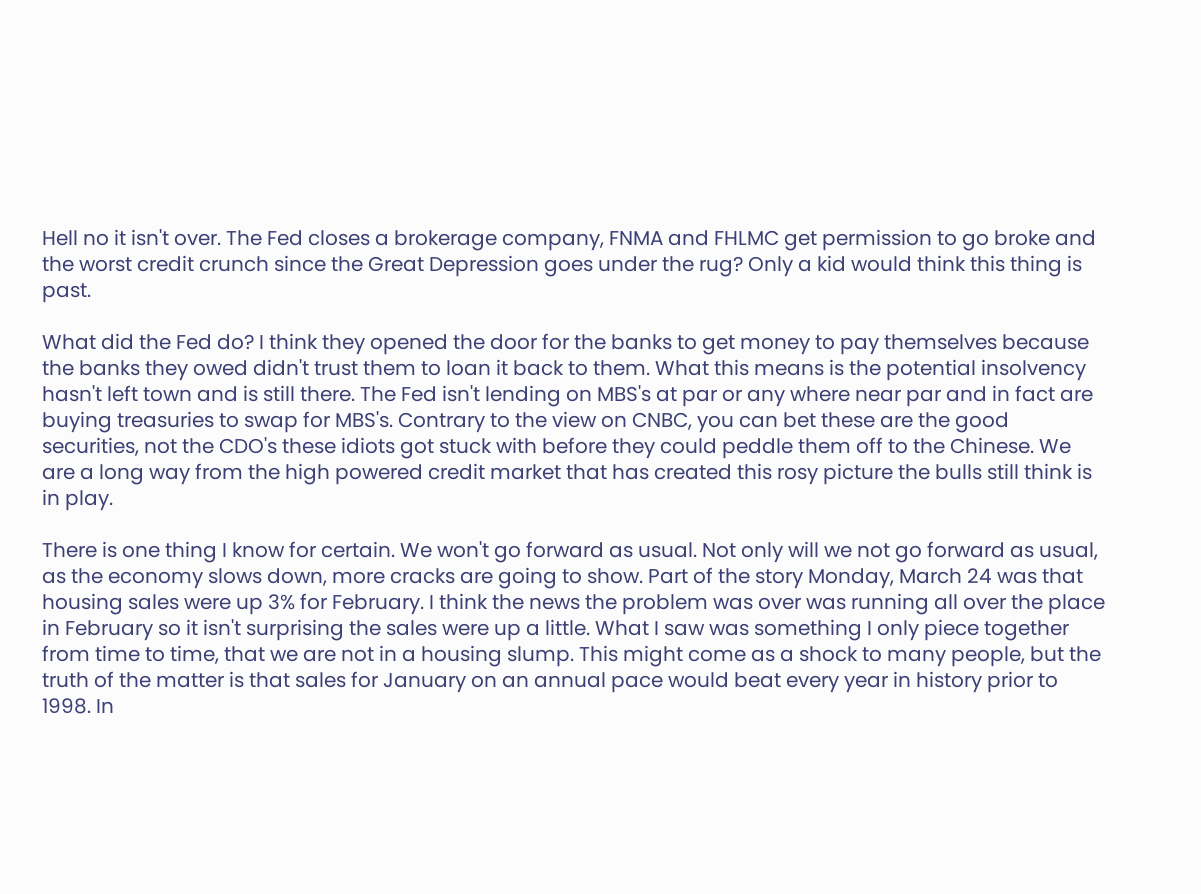Hell no it isn't over. The Fed closes a brokerage company, FNMA and FHLMC get permission to go broke and the worst credit crunch since the Great Depression goes under the rug? Only a kid would think this thing is past.

What did the Fed do? I think they opened the door for the banks to get money to pay themselves because the banks they owed didn't trust them to loan it back to them. What this means is the potential insolvency hasn't left town and is still there. The Fed isn't lending on MBS's at par or any where near par and in fact are buying treasuries to swap for MBS's. Contrary to the view on CNBC, you can bet these are the good securities, not the CDO's these idiots got stuck with before they could peddle them off to the Chinese. We are a long way from the high powered credit market that has created this rosy picture the bulls still think is in play.

There is one thing I know for certain. We won't go forward as usual. Not only will we not go forward as usual, as the economy slows down, more cracks are going to show. Part of the story Monday, March 24 was that housing sales were up 3% for February. I think the news the problem was over was running all over the place in February so it isn't surprising the sales were up a little. What I saw was something I only piece together from time to time, that we are not in a housing slump. This might come as a shock to many people, but the truth of the matter is that sales for January on an annual pace would beat every year in history prior to 1998. In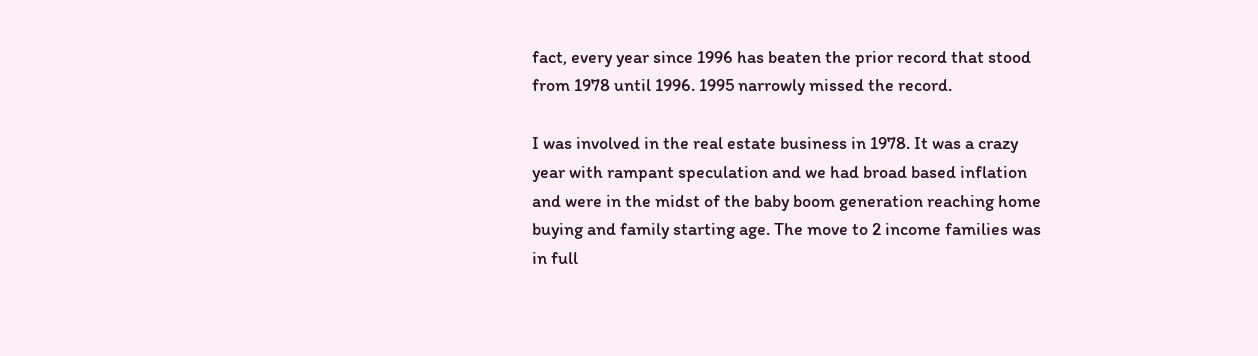fact, every year since 1996 has beaten the prior record that stood from 1978 until 1996. 1995 narrowly missed the record.

I was involved in the real estate business in 1978. It was a crazy year with rampant speculation and we had broad based inflation and were in the midst of the baby boom generation reaching home buying and family starting age. The move to 2 income families was in full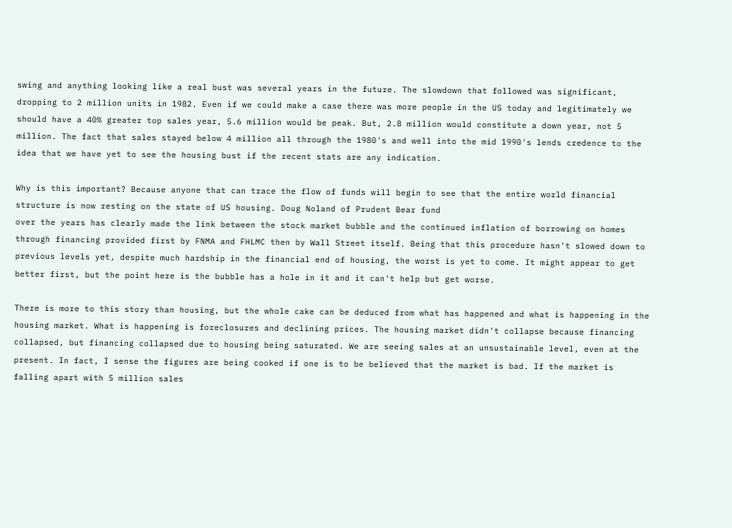swing and anything looking like a real bust was several years in the future. The slowdown that followed was significant, dropping to 2 million units in 1982. Even if we could make a case there was more people in the US today and legitimately we should have a 40% greater top sales year, 5.6 million would be peak. But, 2.8 million would constitute a down year, not 5 million. The fact that sales stayed below 4 million all through the 1980's and well into the mid 1990's lends credence to the idea that we have yet to see the housing bust if the recent stats are any indication.

Why is this important? Because anyone that can trace the flow of funds will begin to see that the entire world financial structure is now resting on the state of US housing. Doug Noland of Prudent Bear fund
over the years has clearly made the link between the stock market bubble and the continued inflation of borrowing on homes through financing provided first by FNMA and FHLMC then by Wall Street itself. Being that this procedure hasn't slowed down to previous levels yet, despite much hardship in the financial end of housing, the worst is yet to come. It might appear to get better first, but the point here is the bubble has a hole in it and it can't help but get worse.

There is more to this story than housing, but the whole cake can be deduced from what has happened and what is happening in the housing market. What is happening is foreclosures and declining prices. The housing market didn't collapse because financing collapsed, but financing collapsed due to housing being saturated. We are seeing sales at an unsustainable level, even at the present. In fact, I sense the figures are being cooked if one is to be believed that the market is bad. If the market is falling apart with 5 million sales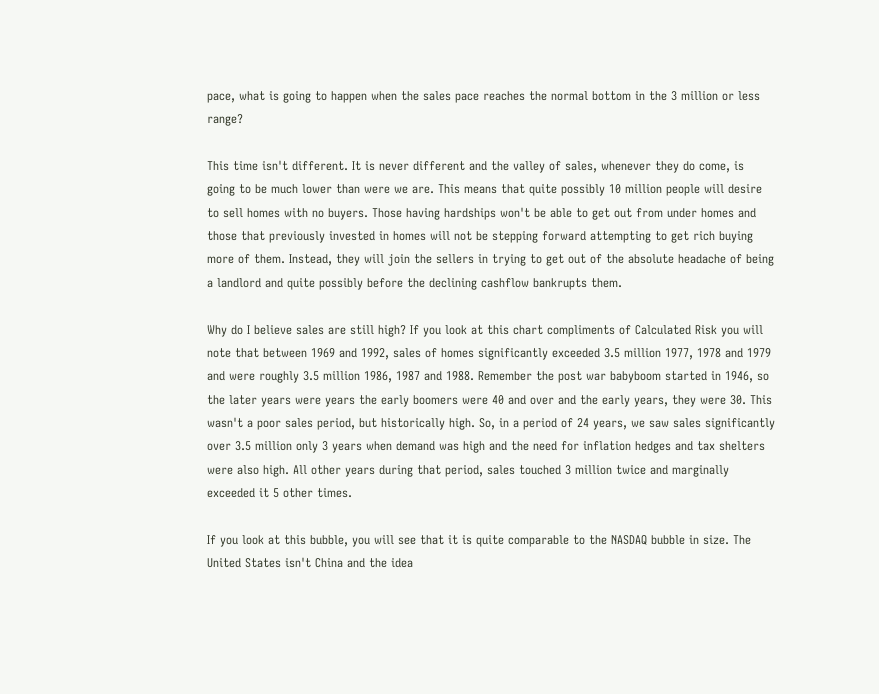pace, what is going to happen when the sales pace reaches the normal bottom in the 3 million or less range?

This time isn't different. It is never different and the valley of sales, whenever they do come, is going to be much lower than were we are. This means that quite possibly 10 million people will desire to sell homes with no buyers. Those having hardships won't be able to get out from under homes and those that previously invested in homes will not be stepping forward attempting to get rich buying more of them. Instead, they will join the sellers in trying to get out of the absolute headache of being a landlord and quite possibly before the declining cashflow bankrupts them.

Why do I believe sales are still high? If you look at this chart compliments of Calculated Risk you will note that between 1969 and 1992, sales of homes significantly exceeded 3.5 million 1977, 1978 and 1979 and were roughly 3.5 million 1986, 1987 and 1988. Remember the post war babyboom started in 1946, so the later years were years the early boomers were 40 and over and the early years, they were 30. This wasn't a poor sales period, but historically high. So, in a period of 24 years, we saw sales significantly over 3.5 million only 3 years when demand was high and the need for inflation hedges and tax shelters were also high. All other years during that period, sales touched 3 million twice and marginally exceeded it 5 other times.

If you look at this bubble, you will see that it is quite comparable to the NASDAQ bubble in size. The United States isn't China and the idea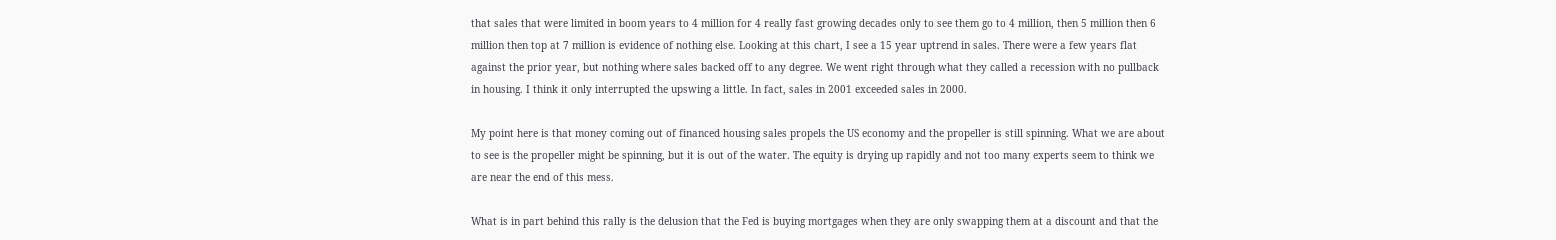that sales that were limited in boom years to 4 million for 4 really fast growing decades only to see them go to 4 million, then 5 million then 6 million then top at 7 million is evidence of nothing else. Looking at this chart, I see a 15 year uptrend in sales. There were a few years flat against the prior year, but nothing where sales backed off to any degree. We went right through what they called a recession with no pullback in housing. I think it only interrupted the upswing a little. In fact, sales in 2001 exceeded sales in 2000.

My point here is that money coming out of financed housing sales propels the US economy and the propeller is still spinning. What we are about to see is the propeller might be spinning, but it is out of the water. The equity is drying up rapidly and not too many experts seem to think we are near the end of this mess.

What is in part behind this rally is the delusion that the Fed is buying mortgages when they are only swapping them at a discount and that the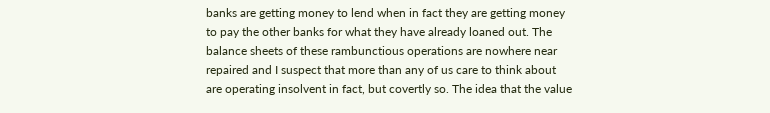banks are getting money to lend when in fact they are getting money to pay the other banks for what they have already loaned out. The balance sheets of these rambunctious operations are nowhere near repaired and I suspect that more than any of us care to think about are operating insolvent in fact, but covertly so. The idea that the value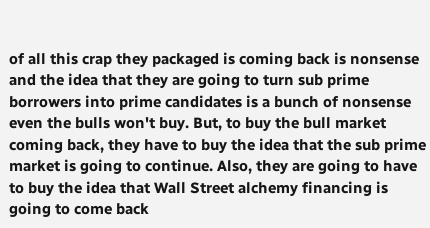of all this crap they packaged is coming back is nonsense and the idea that they are going to turn sub prime borrowers into prime candidates is a bunch of nonsense even the bulls won't buy. But, to buy the bull market coming back, they have to buy the idea that the sub prime market is going to continue. Also, they are going to have to buy the idea that Wall Street alchemy financing is going to come back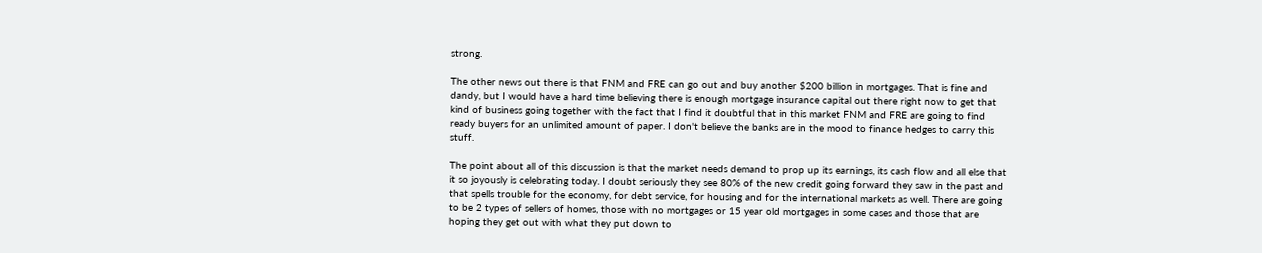strong.

The other news out there is that FNM and FRE can go out and buy another $200 billion in mortgages. That is fine and dandy, but I would have a hard time believing there is enough mortgage insurance capital out there right now to get that kind of business going together with the fact that I find it doubtful that in this market FNM and FRE are going to find ready buyers for an unlimited amount of paper. I don't believe the banks are in the mood to finance hedges to carry this stuff.

The point about all of this discussion is that the market needs demand to prop up its earnings, its cash flow and all else that it so joyously is celebrating today. I doubt seriously they see 80% of the new credit going forward they saw in the past and that spells trouble for the economy, for debt service, for housing and for the international markets as well. There are going to be 2 types of sellers of homes, those with no mortgages or 15 year old mortgages in some cases and those that are hoping they get out with what they put down to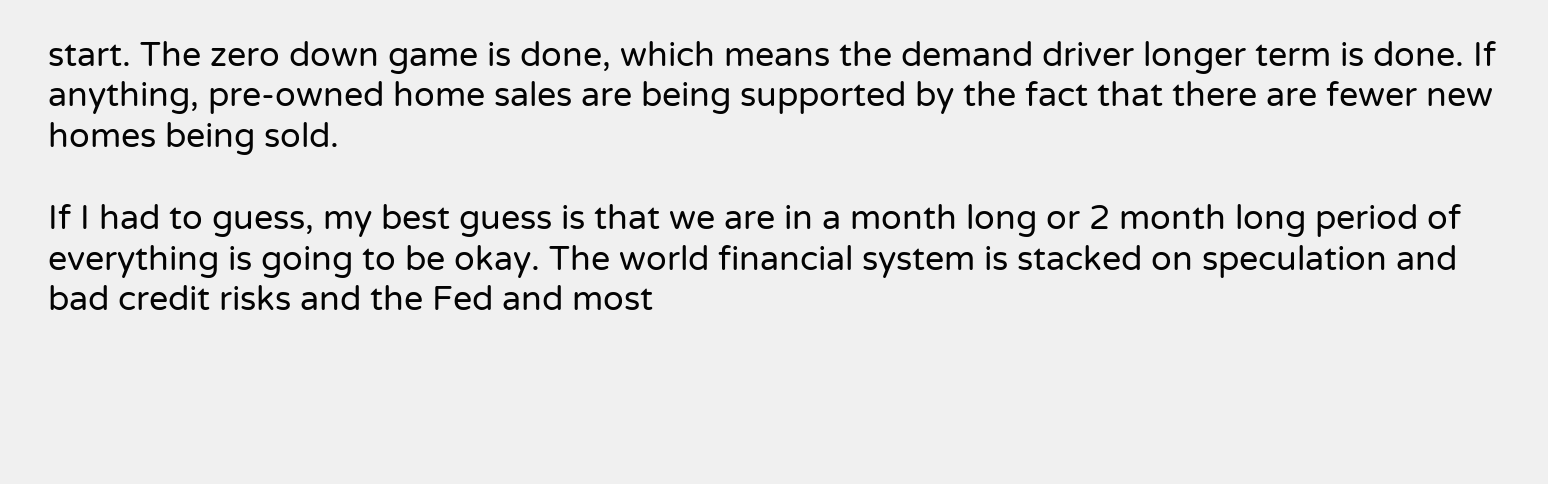start. The zero down game is done, which means the demand driver longer term is done. If anything, pre-owned home sales are being supported by the fact that there are fewer new homes being sold.

If I had to guess, my best guess is that we are in a month long or 2 month long period of everything is going to be okay. The world financial system is stacked on speculation and bad credit risks and the Fed and most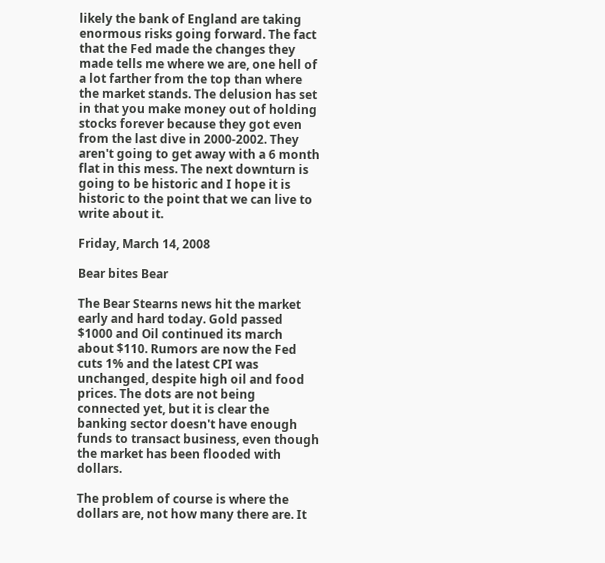likely the bank of England are taking enormous risks going forward. The fact that the Fed made the changes they made tells me where we are, one hell of a lot farther from the top than where the market stands. The delusion has set in that you make money out of holding stocks forever because they got even from the last dive in 2000-2002. They aren't going to get away with a 6 month flat in this mess. The next downturn is going to be historic and I hope it is historic to the point that we can live to write about it.

Friday, March 14, 2008

Bear bites Bear

The Bear Stearns news hit the market early and hard today. Gold passed $1000 and Oil continued its march about $110. Rumors are now the Fed cuts 1% and the latest CPI was unchanged, despite high oil and food prices. The dots are not being connected yet, but it is clear the banking sector doesn't have enough funds to transact business, even though the market has been flooded with dollars.

The problem of course is where the dollars are, not how many there are. It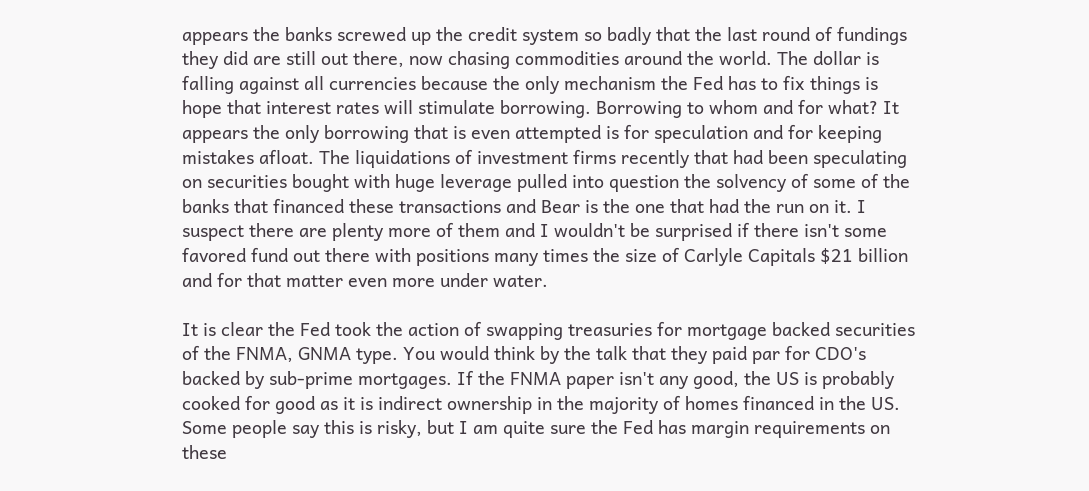appears the banks screwed up the credit system so badly that the last round of fundings they did are still out there, now chasing commodities around the world. The dollar is falling against all currencies because the only mechanism the Fed has to fix things is hope that interest rates will stimulate borrowing. Borrowing to whom and for what? It appears the only borrowing that is even attempted is for speculation and for keeping mistakes afloat. The liquidations of investment firms recently that had been speculating on securities bought with huge leverage pulled into question the solvency of some of the banks that financed these transactions and Bear is the one that had the run on it. I suspect there are plenty more of them and I wouldn't be surprised if there isn't some favored fund out there with positions many times the size of Carlyle Capitals $21 billion and for that matter even more under water.

It is clear the Fed took the action of swapping treasuries for mortgage backed securities of the FNMA, GNMA type. You would think by the talk that they paid par for CDO's backed by sub-prime mortgages. If the FNMA paper isn't any good, the US is probably cooked for good as it is indirect ownership in the majority of homes financed in the US. Some people say this is risky, but I am quite sure the Fed has margin requirements on these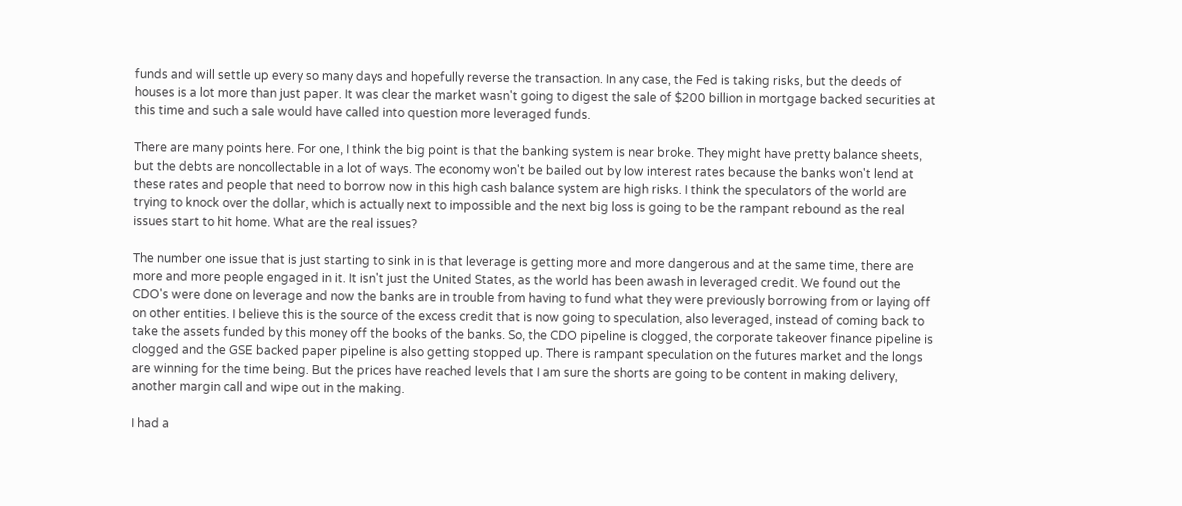funds and will settle up every so many days and hopefully reverse the transaction. In any case, the Fed is taking risks, but the deeds of houses is a lot more than just paper. It was clear the market wasn't going to digest the sale of $200 billion in mortgage backed securities at this time and such a sale would have called into question more leveraged funds.

There are many points here. For one, I think the big point is that the banking system is near broke. They might have pretty balance sheets, but the debts are noncollectable in a lot of ways. The economy won't be bailed out by low interest rates because the banks won't lend at these rates and people that need to borrow now in this high cash balance system are high risks. I think the speculators of the world are trying to knock over the dollar, which is actually next to impossible and the next big loss is going to be the rampant rebound as the real issues start to hit home. What are the real issues?

The number one issue that is just starting to sink in is that leverage is getting more and more dangerous and at the same time, there are more and more people engaged in it. It isn't just the United States, as the world has been awash in leveraged credit. We found out the CDO's were done on leverage and now the banks are in trouble from having to fund what they were previously borrowing from or laying off on other entities. I believe this is the source of the excess credit that is now going to speculation, also leveraged, instead of coming back to take the assets funded by this money off the books of the banks. So, the CDO pipeline is clogged, the corporate takeover finance pipeline is clogged and the GSE backed paper pipeline is also getting stopped up. There is rampant speculation on the futures market and the longs are winning for the time being. But the prices have reached levels that I am sure the shorts are going to be content in making delivery, another margin call and wipe out in the making.

I had a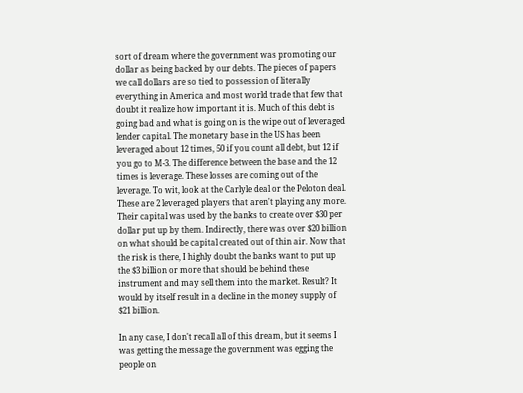sort of dream where the government was promoting our dollar as being backed by our debts. The pieces of papers we call dollars are so tied to possession of literally everything in America and most world trade that few that doubt it realize how important it is. Much of this debt is going bad and what is going on is the wipe out of leveraged lender capital. The monetary base in the US has been leveraged about 12 times, 50 if you count all debt, but 12 if you go to M-3. The difference between the base and the 12 times is leverage. These losses are coming out of the leverage. To wit, look at the Carlyle deal or the Peloton deal. These are 2 leveraged players that aren't playing any more. Their capital was used by the banks to create over $30 per dollar put up by them. Indirectly, there was over $20 billion on what should be capital created out of thin air. Now that the risk is there, I highly doubt the banks want to put up the $3 billion or more that should be behind these instrument and may sell them into the market. Result? It would by itself result in a decline in the money supply of $21 billion.

In any case, I don't recall all of this dream, but it seems I was getting the message the government was egging the people on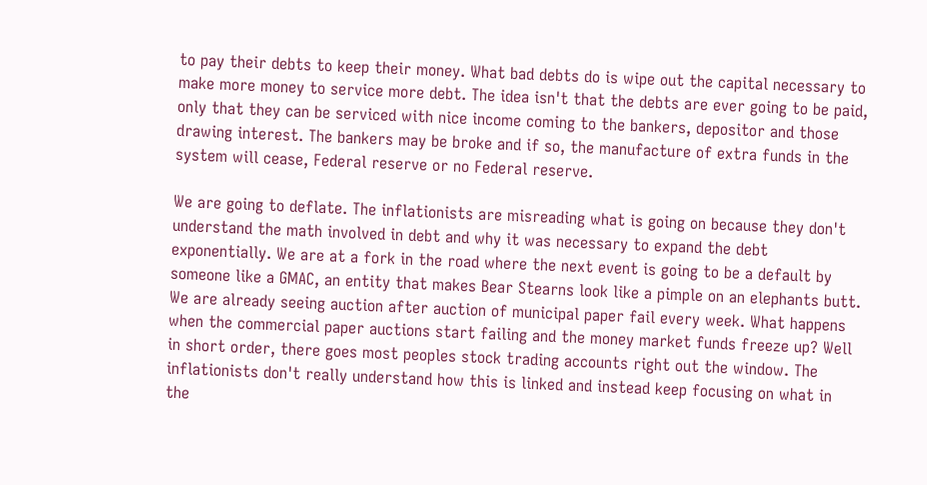to pay their debts to keep their money. What bad debts do is wipe out the capital necessary to make more money to service more debt. The idea isn't that the debts are ever going to be paid, only that they can be serviced with nice income coming to the bankers, depositor and those drawing interest. The bankers may be broke and if so, the manufacture of extra funds in the system will cease, Federal reserve or no Federal reserve.

We are going to deflate. The inflationists are misreading what is going on because they don't understand the math involved in debt and why it was necessary to expand the debt exponentially. We are at a fork in the road where the next event is going to be a default by someone like a GMAC, an entity that makes Bear Stearns look like a pimple on an elephants butt. We are already seeing auction after auction of municipal paper fail every week. What happens when the commercial paper auctions start failing and the money market funds freeze up? Well in short order, there goes most peoples stock trading accounts right out the window. The inflationists don't really understand how this is linked and instead keep focusing on what in the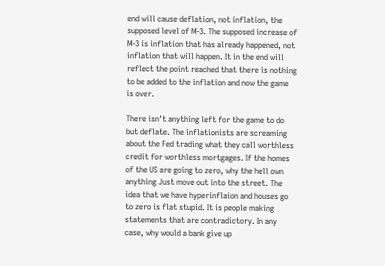end will cause deflation, not inflation, the supposed level of M-3. The supposed increase of M-3 is inflation that has already happened, not inflation that will happen. It in the end will reflect the point reached that there is nothing to be added to the inflation and now the game is over.

There isn't anything left for the game to do but deflate. The inflationists are screaming about the Fed trading what they call worthless credit for worthless mortgages. If the homes of the US are going to zero, why the hell own anything Just move out into the street. The idea that we have hyperinflaion and houses go to zero is flat stupid. It is people making statements that are contradictory. In any case, why would a bank give up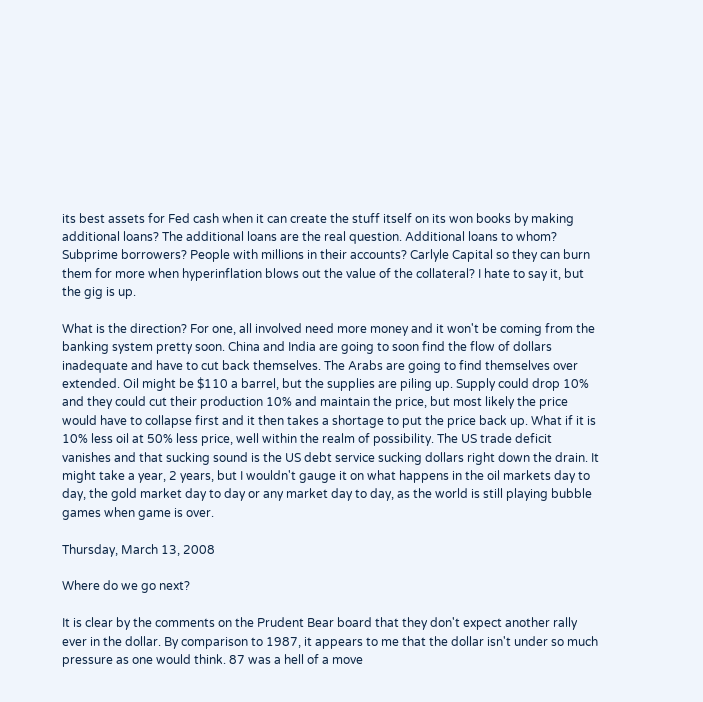its best assets for Fed cash when it can create the stuff itself on its won books by making additional loans? The additional loans are the real question. Additional loans to whom? Subprime borrowers? People with millions in their accounts? Carlyle Capital so they can burn them for more when hyperinflation blows out the value of the collateral? I hate to say it, but the gig is up.

What is the direction? For one, all involved need more money and it won't be coming from the banking system pretty soon. China and India are going to soon find the flow of dollars inadequate and have to cut back themselves. The Arabs are going to find themselves over extended. Oil might be $110 a barrel, but the supplies are piling up. Supply could drop 10% and they could cut their production 10% and maintain the price, but most likely the price would have to collapse first and it then takes a shortage to put the price back up. What if it is 10% less oil at 50% less price, well within the realm of possibility. The US trade deficit vanishes and that sucking sound is the US debt service sucking dollars right down the drain. It might take a year, 2 years, but I wouldn't gauge it on what happens in the oil markets day to day, the gold market day to day or any market day to day, as the world is still playing bubble games when game is over.

Thursday, March 13, 2008

Where do we go next?

It is clear by the comments on the Prudent Bear board that they don't expect another rally ever in the dollar. By comparison to 1987, it appears to me that the dollar isn't under so much pressure as one would think. 87 was a hell of a move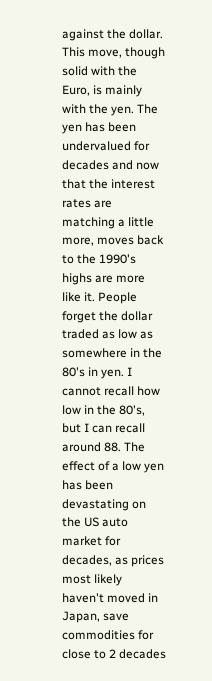against the dollar. This move, though solid with the Euro, is mainly with the yen. The yen has been undervalued for decades and now that the interest rates are matching a little more, moves back to the 1990's highs are more like it. People forget the dollar traded as low as somewhere in the 80's in yen. I cannot recall how low in the 80's, but I can recall around 88. The effect of a low yen has been devastating on the US auto market for decades, as prices most likely haven't moved in Japan, save commodities for close to 2 decades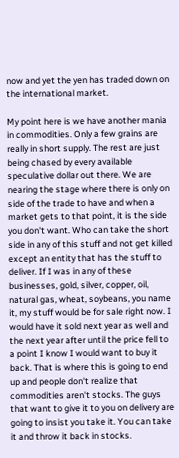now and yet the yen has traded down on the international market.

My point here is we have another mania in commodities. Only a few grains are really in short supply. The rest are just being chased by every available speculative dollar out there. We are nearing the stage where there is only on side of the trade to have and when a market gets to that point, it is the side you don't want. Who can take the short side in any of this stuff and not get killed except an entity that has the stuff to deliver. If I was in any of these businesses, gold, silver, copper, oil, natural gas, wheat, soybeans, you name it, my stuff would be for sale right now. I would have it sold next year as well and the next year after until the price fell to a point I know I would want to buy it back. That is where this is going to end up and people don't realize that commodities aren't stocks. The guys that want to give it to you on delivery are going to insist you take it. You can take it and throw it back in stocks.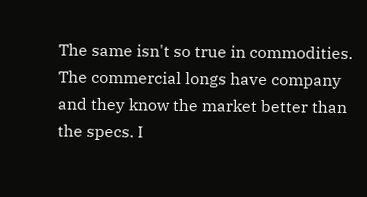The same isn't so true in commodities. The commercial longs have company and they know the market better than the specs. I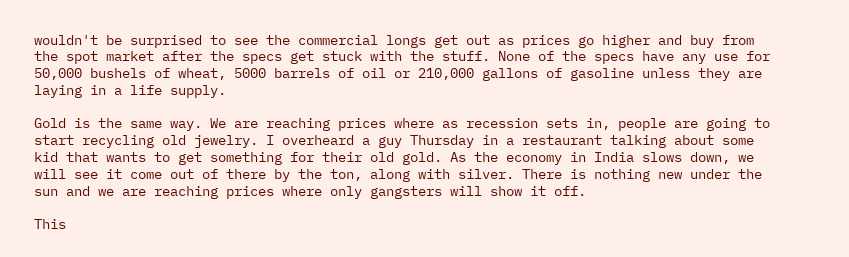wouldn't be surprised to see the commercial longs get out as prices go higher and buy from the spot market after the specs get stuck with the stuff. None of the specs have any use for 50,000 bushels of wheat, 5000 barrels of oil or 210,000 gallons of gasoline unless they are laying in a life supply.

Gold is the same way. We are reaching prices where as recession sets in, people are going to start recycling old jewelry. I overheard a guy Thursday in a restaurant talking about some kid that wants to get something for their old gold. As the economy in India slows down, we will see it come out of there by the ton, along with silver. There is nothing new under the sun and we are reaching prices where only gangsters will show it off.

This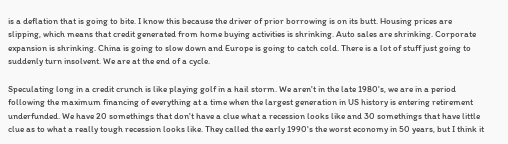is a deflation that is going to bite. I know this because the driver of prior borrowing is on its butt. Housing prices are slipping, which means that credit generated from home buying activities is shrinking. Auto sales are shrinking. Corporate expansion is shrinking. China is going to slow down and Europe is going to catch cold. There is a lot of stuff just going to suddenly turn insolvent. We are at the end of a cycle.

Speculating long in a credit crunch is like playing golf in a hail storm. We aren't in the late 1980's, we are in a period following the maximum financing of everything at a time when the largest generation in US history is entering retirement underfunded. We have 20 somethings that don't have a clue what a recession looks like and 30 somethings that have little clue as to what a really tough recession looks like. They called the early 1990's the worst economy in 50 years, but I think it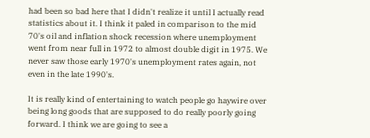had been so bad here that I didn't realize it until I actually read statistics about it. I think it paled in comparison to the mid 70's oil and inflation shock recession where unemployment went from near full in 1972 to almost double digit in 1975. We never saw those early 1970's unemployment rates again, not even in the late 1990's.

It is really kind of entertaining to watch people go haywire over being long goods that are supposed to do really poorly going forward. I think we are going to see a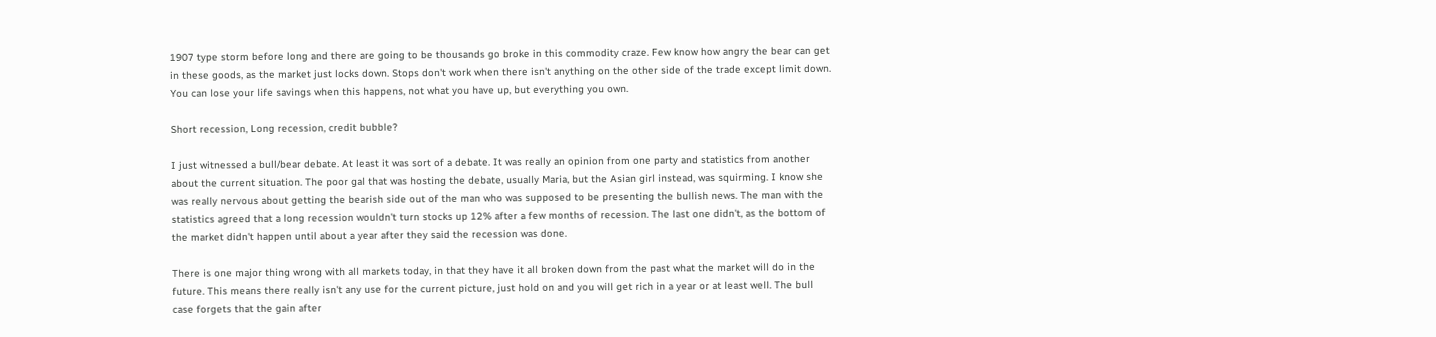1907 type storm before long and there are going to be thousands go broke in this commodity craze. Few know how angry the bear can get in these goods, as the market just locks down. Stops don't work when there isn't anything on the other side of the trade except limit down. You can lose your life savings when this happens, not what you have up, but everything you own.

Short recession, Long recession, credit bubble?

I just witnessed a bull/bear debate. At least it was sort of a debate. It was really an opinion from one party and statistics from another about the current situation. The poor gal that was hosting the debate, usually Maria, but the Asian girl instead, was squirming. I know she was really nervous about getting the bearish side out of the man who was supposed to be presenting the bullish news. The man with the statistics agreed that a long recession wouldn't turn stocks up 12% after a few months of recession. The last one didn't, as the bottom of the market didn't happen until about a year after they said the recession was done.

There is one major thing wrong with all markets today, in that they have it all broken down from the past what the market will do in the future. This means there really isn't any use for the current picture, just hold on and you will get rich in a year or at least well. The bull case forgets that the gain after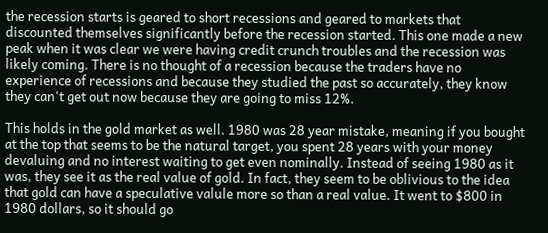the recession starts is geared to short recessions and geared to markets that discounted themselves significantly before the recession started. This one made a new peak when it was clear we were having credit crunch troubles and the recession was likely coming. There is no thought of a recession because the traders have no experience of recessions and because they studied the past so accurately, they know they can't get out now because they are going to miss 12%.

This holds in the gold market as well. 1980 was 28 year mistake, meaning if you bought at the top that seems to be the natural target, you spent 28 years with your money devaluing and no interest waiting to get even nominally. Instead of seeing 1980 as it was, they see it as the real value of gold. In fact, they seem to be oblivious to the idea that gold can have a speculative valule more so than a real value. It went to $800 in 1980 dollars, so it should go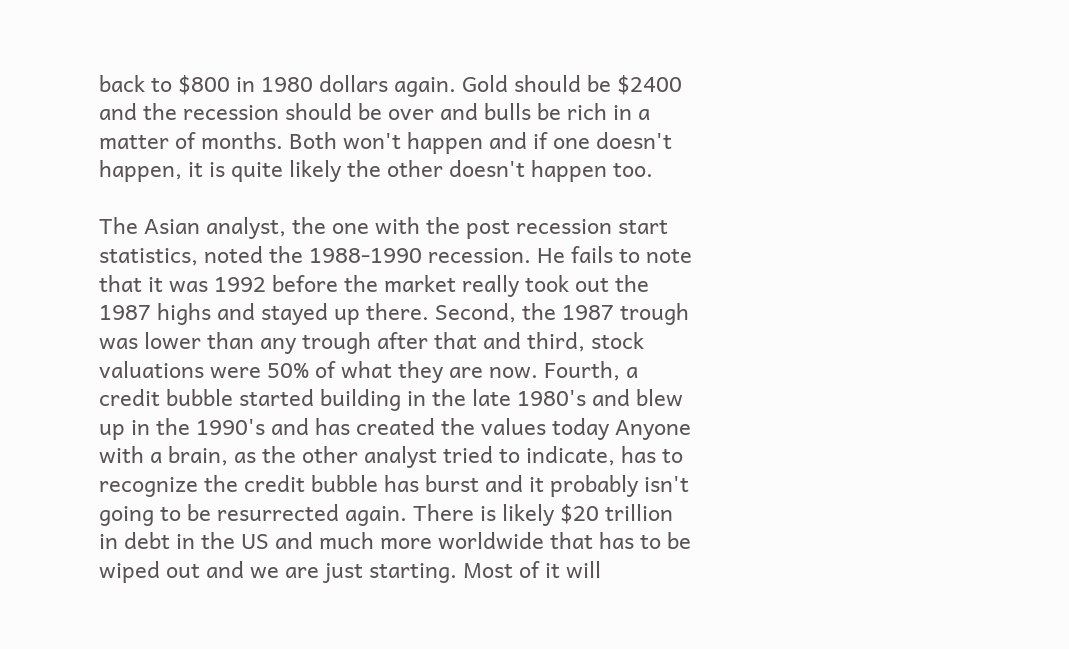back to $800 in 1980 dollars again. Gold should be $2400 and the recession should be over and bulls be rich in a matter of months. Both won't happen and if one doesn't happen, it is quite likely the other doesn't happen too.

The Asian analyst, the one with the post recession start statistics, noted the 1988-1990 recession. He fails to note that it was 1992 before the market really took out the 1987 highs and stayed up there. Second, the 1987 trough was lower than any trough after that and third, stock valuations were 50% of what they are now. Fourth, a credit bubble started building in the late 1980's and blew up in the 1990's and has created the values today Anyone with a brain, as the other analyst tried to indicate, has to recognize the credit bubble has burst and it probably isn't going to be resurrected again. There is likely $20 trillion in debt in the US and much more worldwide that has to be wiped out and we are just starting. Most of it will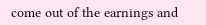come out of the earnings and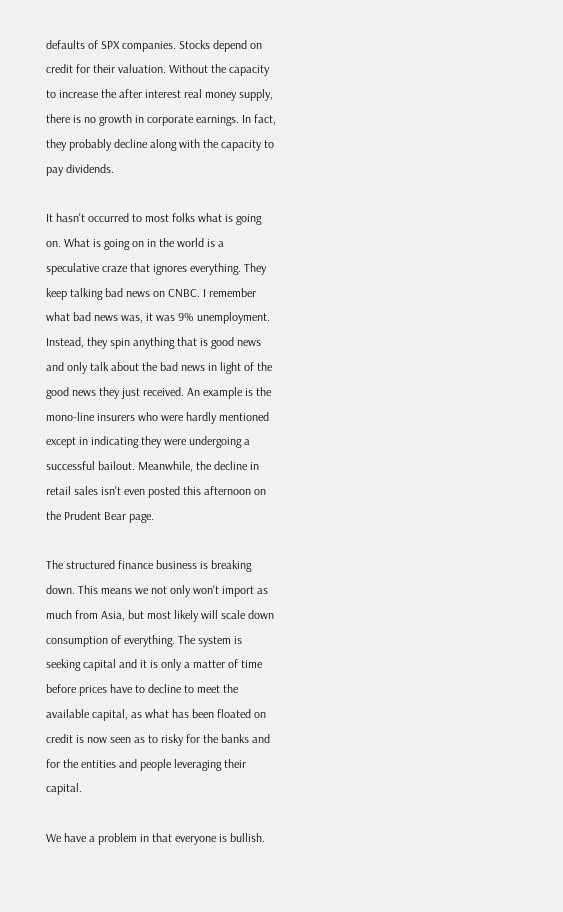defaults of SPX companies. Stocks depend on credit for their valuation. Without the capacity to increase the after interest real money supply, there is no growth in corporate earnings. In fact, they probably decline along with the capacity to pay dividends.

It hasn't occurred to most folks what is going on. What is going on in the world is a speculative craze that ignores everything. They keep talking bad news on CNBC. I remember what bad news was, it was 9% unemployment. Instead, they spin anything that is good news and only talk about the bad news in light of the good news they just received. An example is the mono-line insurers who were hardly mentioned except in indicating they were undergoing a successful bailout. Meanwhile, the decline in retail sales isn't even posted this afternoon on the Prudent Bear page.

The structured finance business is breaking down. This means we not only won't import as much from Asia, but most likely will scale down consumption of everything. The system is seeking capital and it is only a matter of time before prices have to decline to meet the available capital, as what has been floated on credit is now seen as to risky for the banks and for the entities and people leveraging their capital.

We have a problem in that everyone is bullish.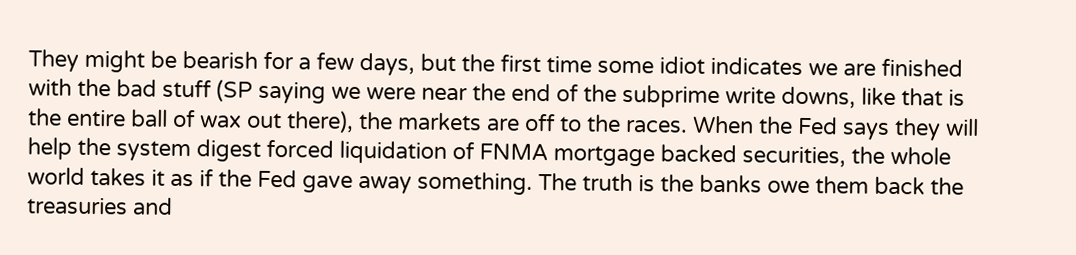They might be bearish for a few days, but the first time some idiot indicates we are finished with the bad stuff (SP saying we were near the end of the subprime write downs, like that is the entire ball of wax out there), the markets are off to the races. When the Fed says they will help the system digest forced liquidation of FNMA mortgage backed securities, the whole world takes it as if the Fed gave away something. The truth is the banks owe them back the treasuries and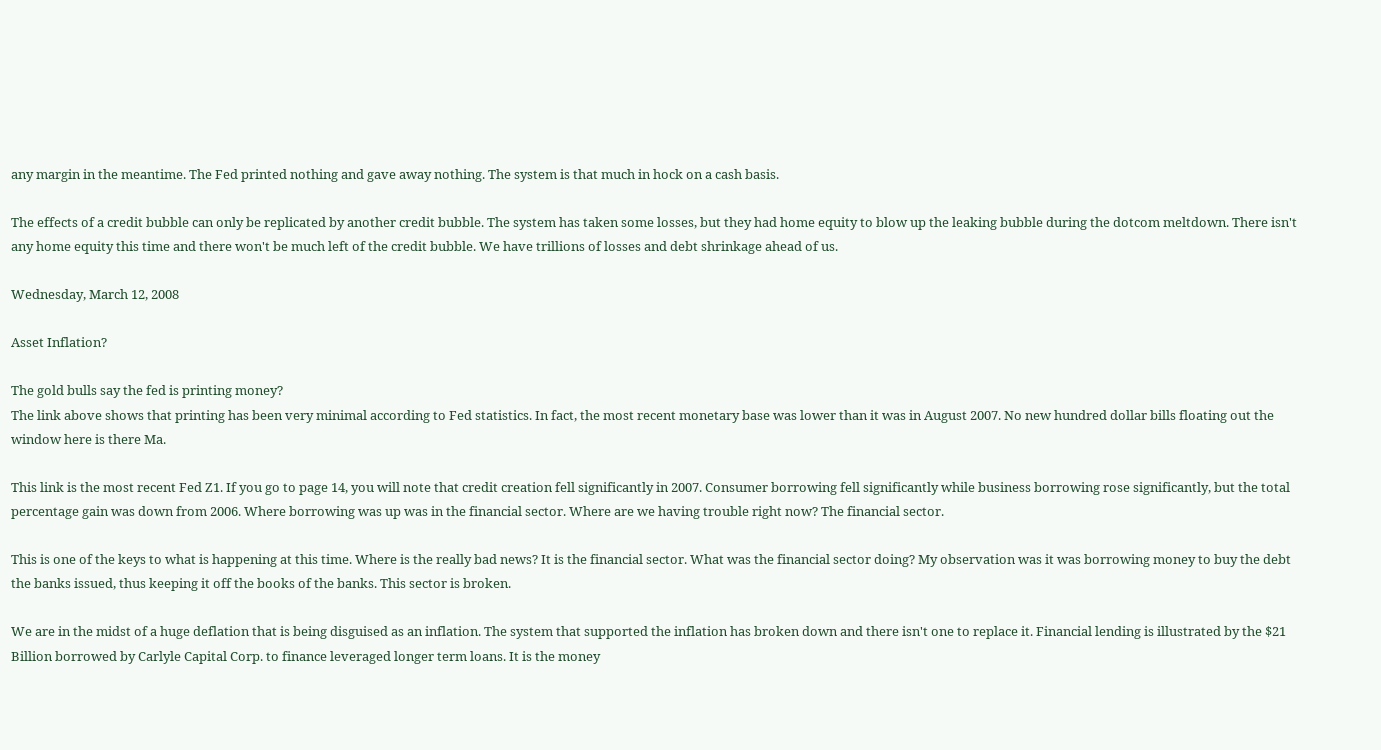any margin in the meantime. The Fed printed nothing and gave away nothing. The system is that much in hock on a cash basis.

The effects of a credit bubble can only be replicated by another credit bubble. The system has taken some losses, but they had home equity to blow up the leaking bubble during the dotcom meltdown. There isn't any home equity this time and there won't be much left of the credit bubble. We have trillions of losses and debt shrinkage ahead of us.

Wednesday, March 12, 2008

Asset Inflation?

The gold bulls say the fed is printing money?
The link above shows that printing has been very minimal according to Fed statistics. In fact, the most recent monetary base was lower than it was in August 2007. No new hundred dollar bills floating out the window here is there Ma.

This link is the most recent Fed Z1. If you go to page 14, you will note that credit creation fell significantly in 2007. Consumer borrowing fell significantly while business borrowing rose significantly, but the total percentage gain was down from 2006. Where borrowing was up was in the financial sector. Where are we having trouble right now? The financial sector.

This is one of the keys to what is happening at this time. Where is the really bad news? It is the financial sector. What was the financial sector doing? My observation was it was borrowing money to buy the debt the banks issued, thus keeping it off the books of the banks. This sector is broken.

We are in the midst of a huge deflation that is being disguised as an inflation. The system that supported the inflation has broken down and there isn't one to replace it. Financial lending is illustrated by the $21 Billion borrowed by Carlyle Capital Corp. to finance leveraged longer term loans. It is the money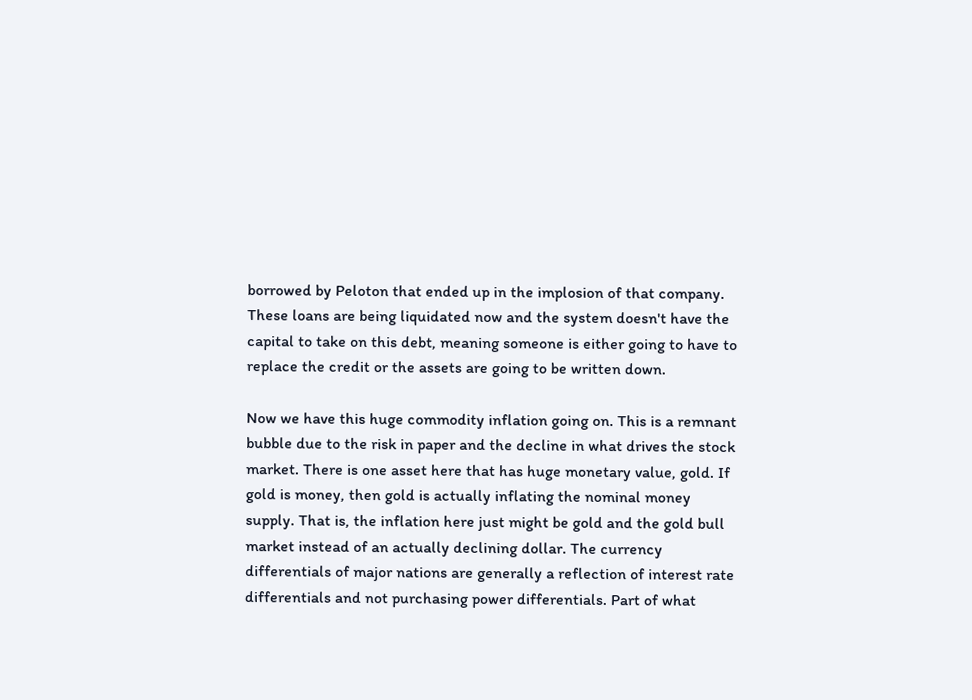borrowed by Peloton that ended up in the implosion of that company. These loans are being liquidated now and the system doesn't have the capital to take on this debt, meaning someone is either going to have to replace the credit or the assets are going to be written down.

Now we have this huge commodity inflation going on. This is a remnant bubble due to the risk in paper and the decline in what drives the stock market. There is one asset here that has huge monetary value, gold. If gold is money, then gold is actually inflating the nominal money supply. That is, the inflation here just might be gold and the gold bull market instead of an actually declining dollar. The currency differentials of major nations are generally a reflection of interest rate differentials and not purchasing power differentials. Part of what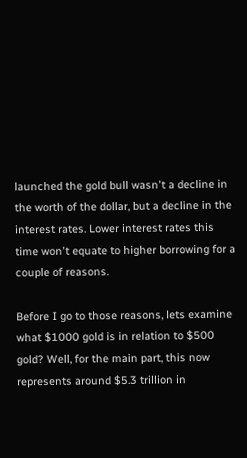launched the gold bull wasn't a decline in the worth of the dollar, but a decline in the interest rates. Lower interest rates this time won't equate to higher borrowing for a couple of reasons.

Before I go to those reasons, lets examine what $1000 gold is in relation to $500 gold? Well, for the main part, this now represents around $5.3 trillion in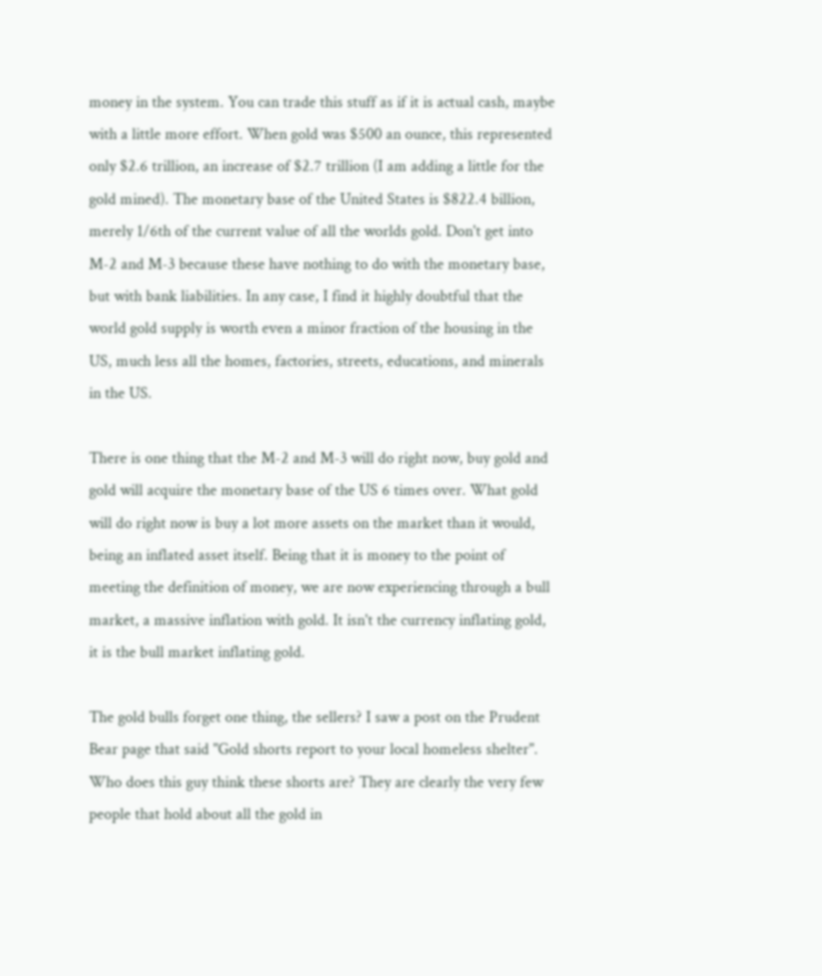money in the system. You can trade this stuff as if it is actual cash, maybe with a little more effort. When gold was $500 an ounce, this represented only $2.6 trillion, an increase of $2.7 trillion (I am adding a little for the gold mined). The monetary base of the United States is $822.4 billion, merely 1/6th of the current value of all the worlds gold. Don't get into M-2 and M-3 because these have nothing to do with the monetary base, but with bank liabilities. In any case, I find it highly doubtful that the world gold supply is worth even a minor fraction of the housing in the US, much less all the homes, factories, streets, educations, and minerals in the US.

There is one thing that the M-2 and M-3 will do right now, buy gold and gold will acquire the monetary base of the US 6 times over. What gold will do right now is buy a lot more assets on the market than it would, being an inflated asset itself. Being that it is money to the point of meeting the definition of money, we are now experiencing through a bull market, a massive inflation with gold. It isn't the currency inflating gold, it is the bull market inflating gold.

The gold bulls forget one thing, the sellers? I saw a post on the Prudent Bear page that said "Gold shorts report to your local homeless shelter". Who does this guy think these shorts are? They are clearly the very few people that hold about all the gold in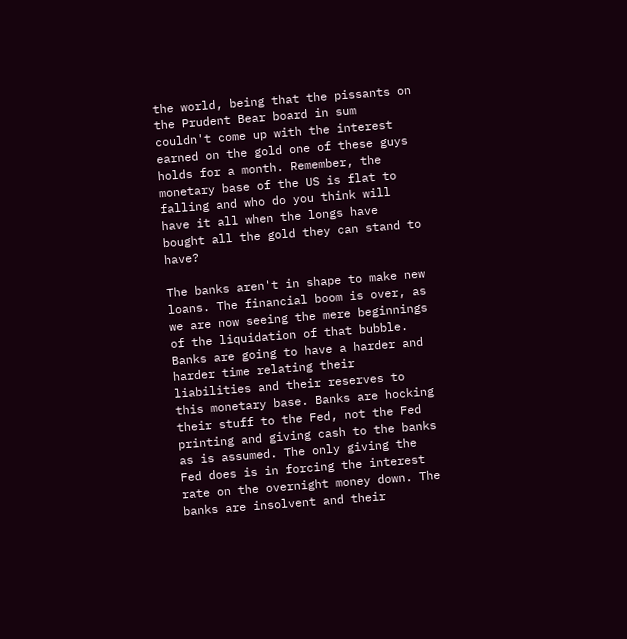the world, being that the pissants on the Prudent Bear board in sum couldn't come up with the interest earned on the gold one of these guys holds for a month. Remember, the monetary base of the US is flat to falling and who do you think will have it all when the longs have bought all the gold they can stand to have?

The banks aren't in shape to make new loans. The financial boom is over, as we are now seeing the mere beginnings of the liquidation of that bubble. Banks are going to have a harder and harder time relating their liabilities and their reserves to this monetary base. Banks are hocking their stuff to the Fed, not the Fed printing and giving cash to the banks as is assumed. The only giving the Fed does is in forcing the interest rate on the overnight money down. The banks are insolvent and their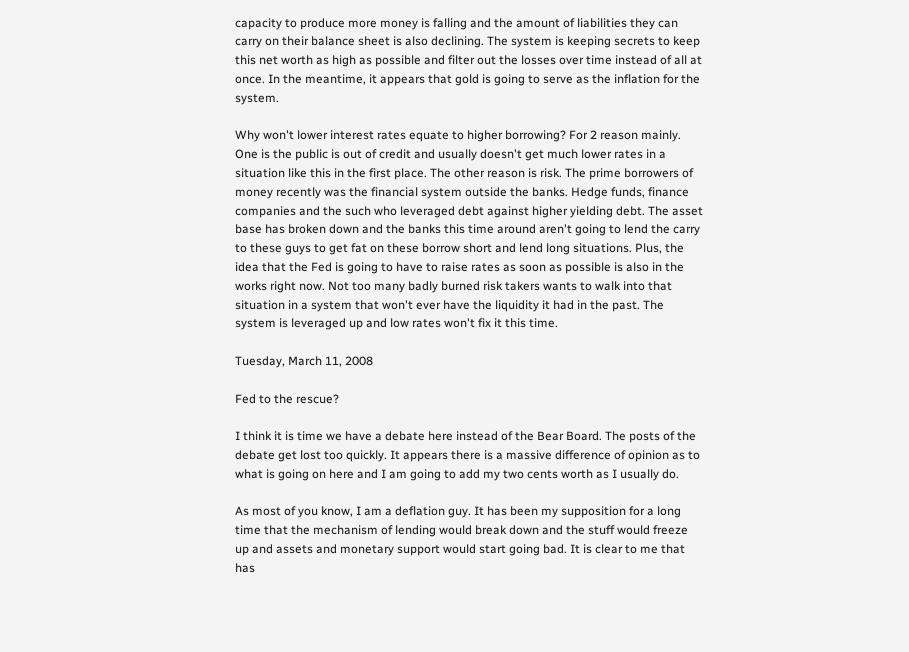capacity to produce more money is falling and the amount of liabilities they can carry on their balance sheet is also declining. The system is keeping secrets to keep this net worth as high as possible and filter out the losses over time instead of all at once. In the meantime, it appears that gold is going to serve as the inflation for the system.

Why won't lower interest rates equate to higher borrowing? For 2 reason mainly. One is the public is out of credit and usually doesn't get much lower rates in a situation like this in the first place. The other reason is risk. The prime borrowers of money recently was the financial system outside the banks. Hedge funds, finance companies and the such who leveraged debt against higher yielding debt. The asset base has broken down and the banks this time around aren't going to lend the carry to these guys to get fat on these borrow short and lend long situations. Plus, the idea that the Fed is going to have to raise rates as soon as possible is also in the works right now. Not too many badly burned risk takers wants to walk into that situation in a system that won't ever have the liquidity it had in the past. The system is leveraged up and low rates won't fix it this time.

Tuesday, March 11, 2008

Fed to the rescue?

I think it is time we have a debate here instead of the Bear Board. The posts of the debate get lost too quickly. It appears there is a massive difference of opinion as to what is going on here and I am going to add my two cents worth as I usually do.

As most of you know, I am a deflation guy. It has been my supposition for a long time that the mechanism of lending would break down and the stuff would freeze up and assets and monetary support would start going bad. It is clear to me that has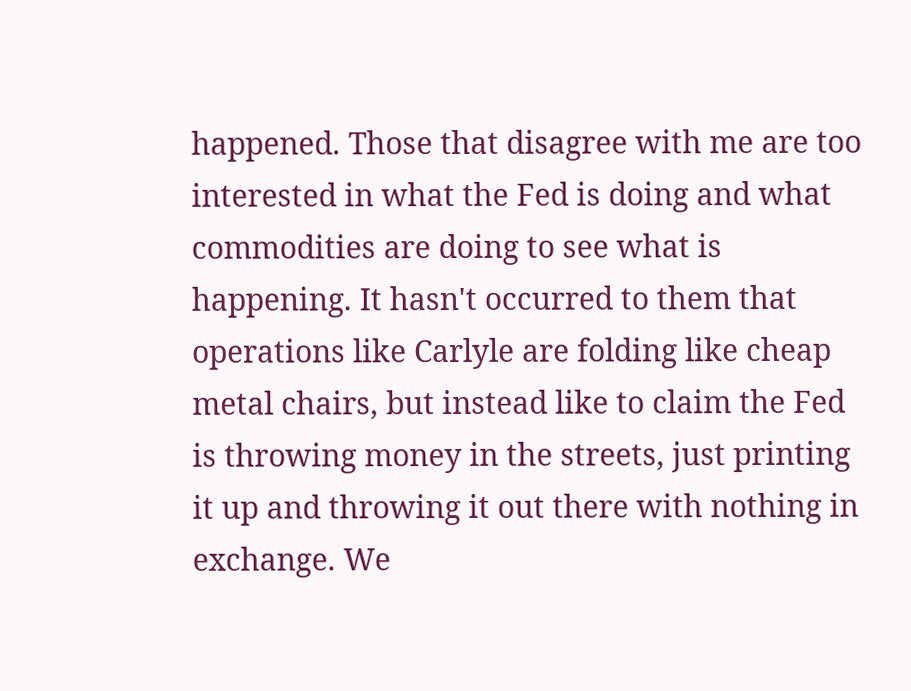happened. Those that disagree with me are too interested in what the Fed is doing and what commodities are doing to see what is happening. It hasn't occurred to them that operations like Carlyle are folding like cheap metal chairs, but instead like to claim the Fed is throwing money in the streets, just printing it up and throwing it out there with nothing in exchange. We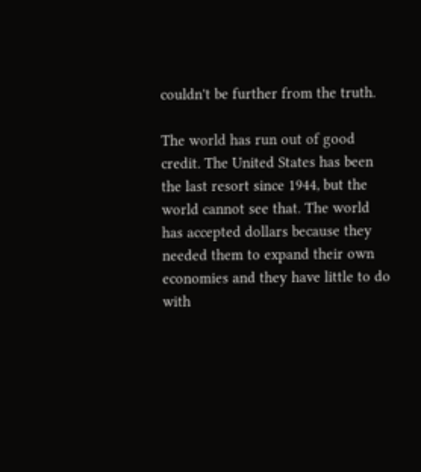couldn't be further from the truth.

The world has run out of good credit. The United States has been the last resort since 1944, but the world cannot see that. The world has accepted dollars because they needed them to expand their own economies and they have little to do with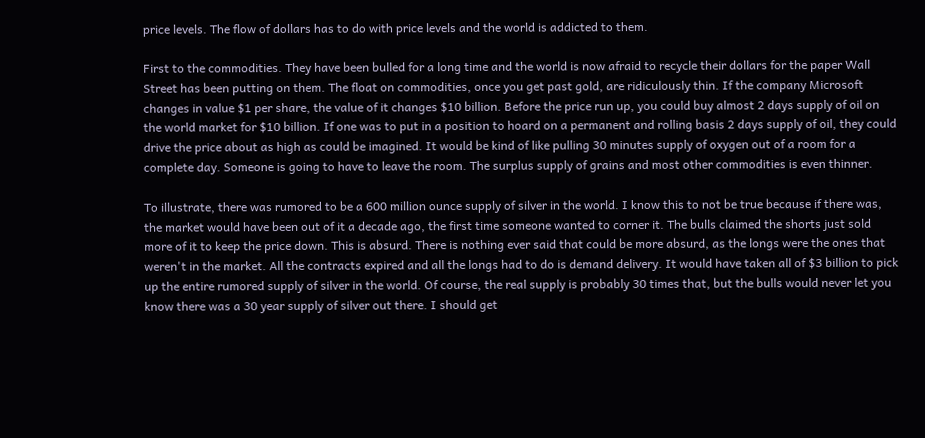price levels. The flow of dollars has to do with price levels and the world is addicted to them.

First to the commodities. They have been bulled for a long time and the world is now afraid to recycle their dollars for the paper Wall Street has been putting on them. The float on commodities, once you get past gold, are ridiculously thin. If the company Microsoft changes in value $1 per share, the value of it changes $10 billion. Before the price run up, you could buy almost 2 days supply of oil on the world market for $10 billion. If one was to put in a position to hoard on a permanent and rolling basis 2 days supply of oil, they could drive the price about as high as could be imagined. It would be kind of like pulling 30 minutes supply of oxygen out of a room for a complete day. Someone is going to have to leave the room. The surplus supply of grains and most other commodities is even thinner.

To illustrate, there was rumored to be a 600 million ounce supply of silver in the world. I know this to not be true because if there was, the market would have been out of it a decade ago, the first time someone wanted to corner it. The bulls claimed the shorts just sold more of it to keep the price down. This is absurd. There is nothing ever said that could be more absurd, as the longs were the ones that weren't in the market. All the contracts expired and all the longs had to do is demand delivery. It would have taken all of $3 billion to pick up the entire rumored supply of silver in the world. Of course, the real supply is probably 30 times that, but the bulls would never let you know there was a 30 year supply of silver out there. I should get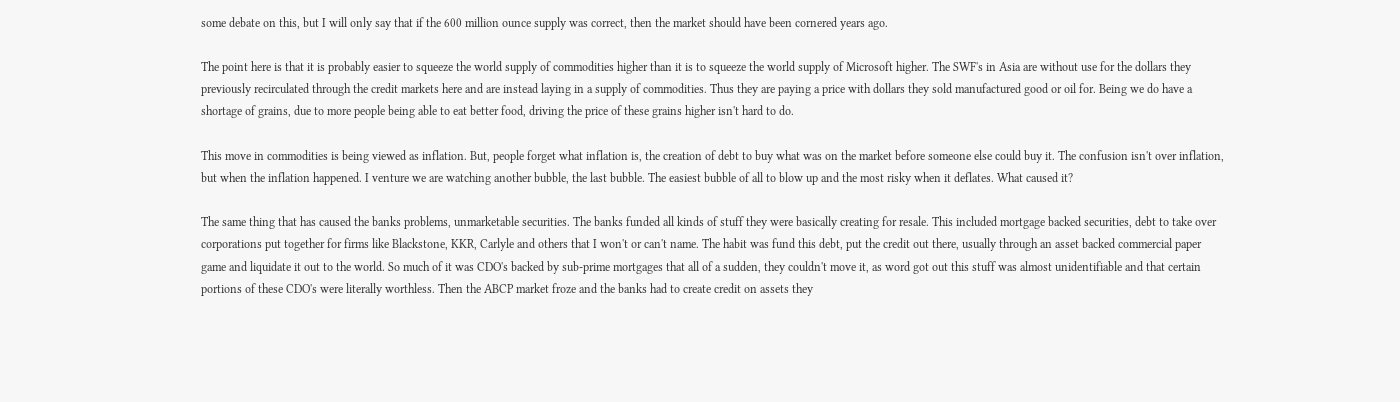some debate on this, but I will only say that if the 600 million ounce supply was correct, then the market should have been cornered years ago.

The point here is that it is probably easier to squeeze the world supply of commodities higher than it is to squeeze the world supply of Microsoft higher. The SWF's in Asia are without use for the dollars they previously recirculated through the credit markets here and are instead laying in a supply of commodities. Thus they are paying a price with dollars they sold manufactured good or oil for. Being we do have a shortage of grains, due to more people being able to eat better food, driving the price of these grains higher isn't hard to do.

This move in commodities is being viewed as inflation. But, people forget what inflation is, the creation of debt to buy what was on the market before someone else could buy it. The confusion isn't over inflation, but when the inflation happened. I venture we are watching another bubble, the last bubble. The easiest bubble of all to blow up and the most risky when it deflates. What caused it?

The same thing that has caused the banks problems, unmarketable securities. The banks funded all kinds of stuff they were basically creating for resale. This included mortgage backed securities, debt to take over corporations put together for firms like Blackstone, KKR, Carlyle and others that I won't or can't name. The habit was fund this debt, put the credit out there, usually through an asset backed commercial paper game and liquidate it out to the world. So much of it was CDO's backed by sub-prime mortgages that all of a sudden, they couldn't move it, as word got out this stuff was almost unidentifiable and that certain portions of these CDO's were literally worthless. Then the ABCP market froze and the banks had to create credit on assets they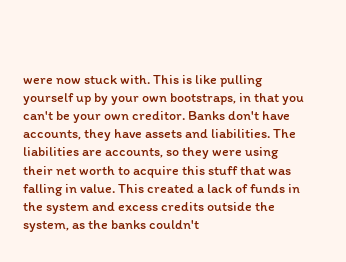were now stuck with. This is like pulling yourself up by your own bootstraps, in that you can't be your own creditor. Banks don't have accounts, they have assets and liabilities. The liabilities are accounts, so they were using their net worth to acquire this stuff that was falling in value. This created a lack of funds in the system and excess credits outside the system, as the banks couldn't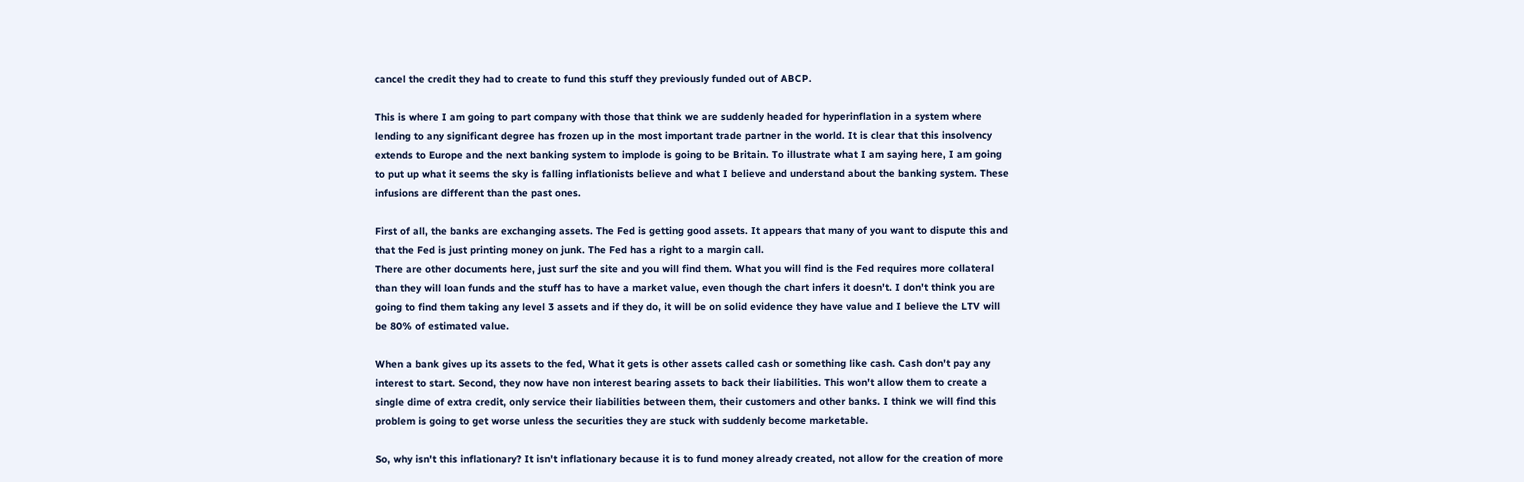cancel the credit they had to create to fund this stuff they previously funded out of ABCP.

This is where I am going to part company with those that think we are suddenly headed for hyperinflation in a system where lending to any significant degree has frozen up in the most important trade partner in the world. It is clear that this insolvency extends to Europe and the next banking system to implode is going to be Britain. To illustrate what I am saying here, I am going to put up what it seems the sky is falling inflationists believe and what I believe and understand about the banking system. These infusions are different than the past ones.

First of all, the banks are exchanging assets. The Fed is getting good assets. It appears that many of you want to dispute this and that the Fed is just printing money on junk. The Fed has a right to a margin call.
There are other documents here, just surf the site and you will find them. What you will find is the Fed requires more collateral than they will loan funds and the stuff has to have a market value, even though the chart infers it doesn't. I don't think you are going to find them taking any level 3 assets and if they do, it will be on solid evidence they have value and I believe the LTV will be 80% of estimated value.

When a bank gives up its assets to the fed, What it gets is other assets called cash or something like cash. Cash don't pay any interest to start. Second, they now have non interest bearing assets to back their liabilities. This won't allow them to create a single dime of extra credit, only service their liabilities between them, their customers and other banks. I think we will find this problem is going to get worse unless the securities they are stuck with suddenly become marketable.

So, why isn't this inflationary? It isn't inflationary because it is to fund money already created, not allow for the creation of more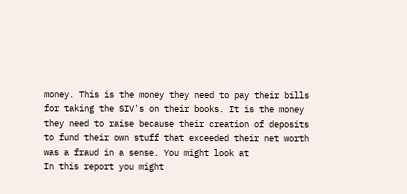money. This is the money they need to pay their bills for taking the SIV's on their books. It is the money they need to raise because their creation of deposits to fund their own stuff that exceeded their net worth was a fraud in a sense. You might look at
In this report you might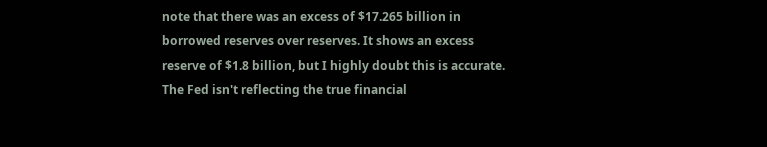note that there was an excess of $17.265 billion in borrowed reserves over reserves. It shows an excess reserve of $1.8 billion, but I highly doubt this is accurate. The Fed isn't reflecting the true financial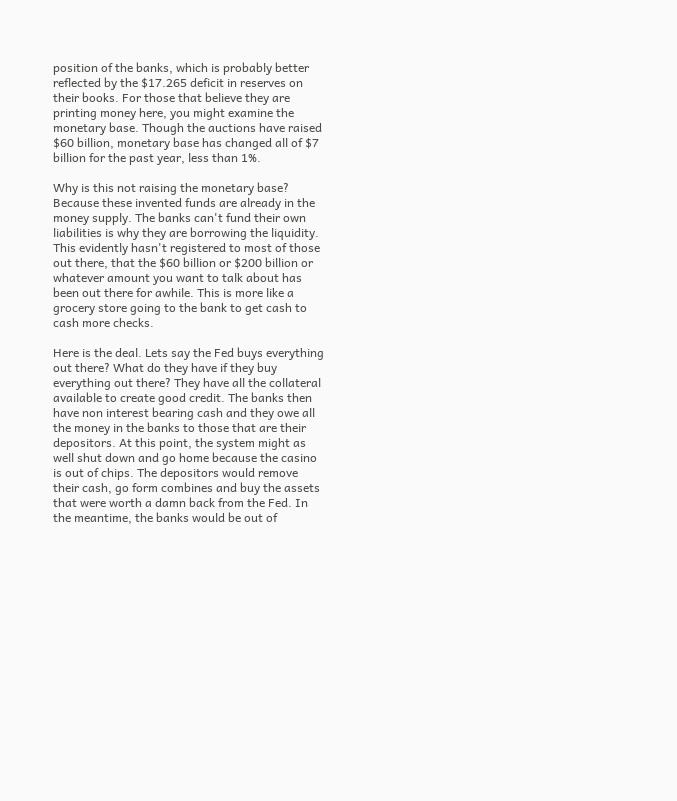position of the banks, which is probably better reflected by the $17.265 deficit in reserves on their books. For those that believe they are printing money here, you might examine the monetary base. Though the auctions have raised $60 billion, monetary base has changed all of $7 billion for the past year, less than 1%.

Why is this not raising the monetary base? Because these invented funds are already in the money supply. The banks can't fund their own liabilities is why they are borrowing the liquidity. This evidently hasn't registered to most of those out there, that the $60 billion or $200 billion or whatever amount you want to talk about has been out there for awhile. This is more like a grocery store going to the bank to get cash to cash more checks.

Here is the deal. Lets say the Fed buys everything out there? What do they have if they buy everything out there? They have all the collateral available to create good credit. The banks then have non interest bearing cash and they owe all the money in the banks to those that are their depositors. At this point, the system might as well shut down and go home because the casino is out of chips. The depositors would remove their cash, go form combines and buy the assets that were worth a damn back from the Fed. In the meantime, the banks would be out of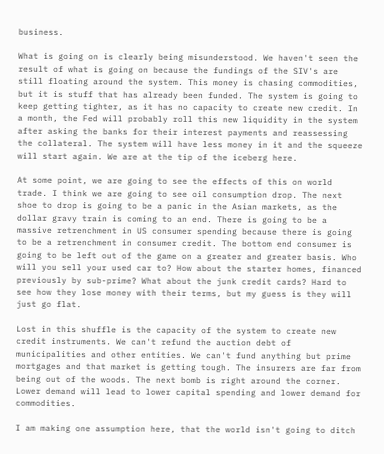business.

What is going on is clearly being misunderstood. We haven't seen the result of what is going on because the fundings of the SIV's are still floating around the system. This money is chasing commodities, but it is stuff that has already been funded. The system is going to keep getting tighter, as it has no capacity to create new credit. In a month, the Fed will probably roll this new liquidity in the system after asking the banks for their interest payments and reassessing the collateral. The system will have less money in it and the squeeze will start again. We are at the tip of the iceberg here.

At some point, we are going to see the effects of this on world trade. I think we are going to see oil consumption drop. The next shoe to drop is going to be a panic in the Asian markets, as the dollar gravy train is coming to an end. There is going to be a massive retrenchment in US consumer spending because there is going to be a retrenchment in consumer credit. The bottom end consumer is going to be left out of the game on a greater and greater basis. Who will you sell your used car to? How about the starter homes, financed previously by sub-prime? What about the junk credit cards? Hard to see how they lose money with their terms, but my guess is they will just go flat.

Lost in this shuffle is the capacity of the system to create new credit instruments. We can't refund the auction debt of municipalities and other entities. We can't fund anything but prime mortgages and that market is getting tough. The insurers are far from being out of the woods. The next bomb is right around the corner. Lower demand will lead to lower capital spending and lower demand for commodities.

I am making one assumption here, that the world isn't going to ditch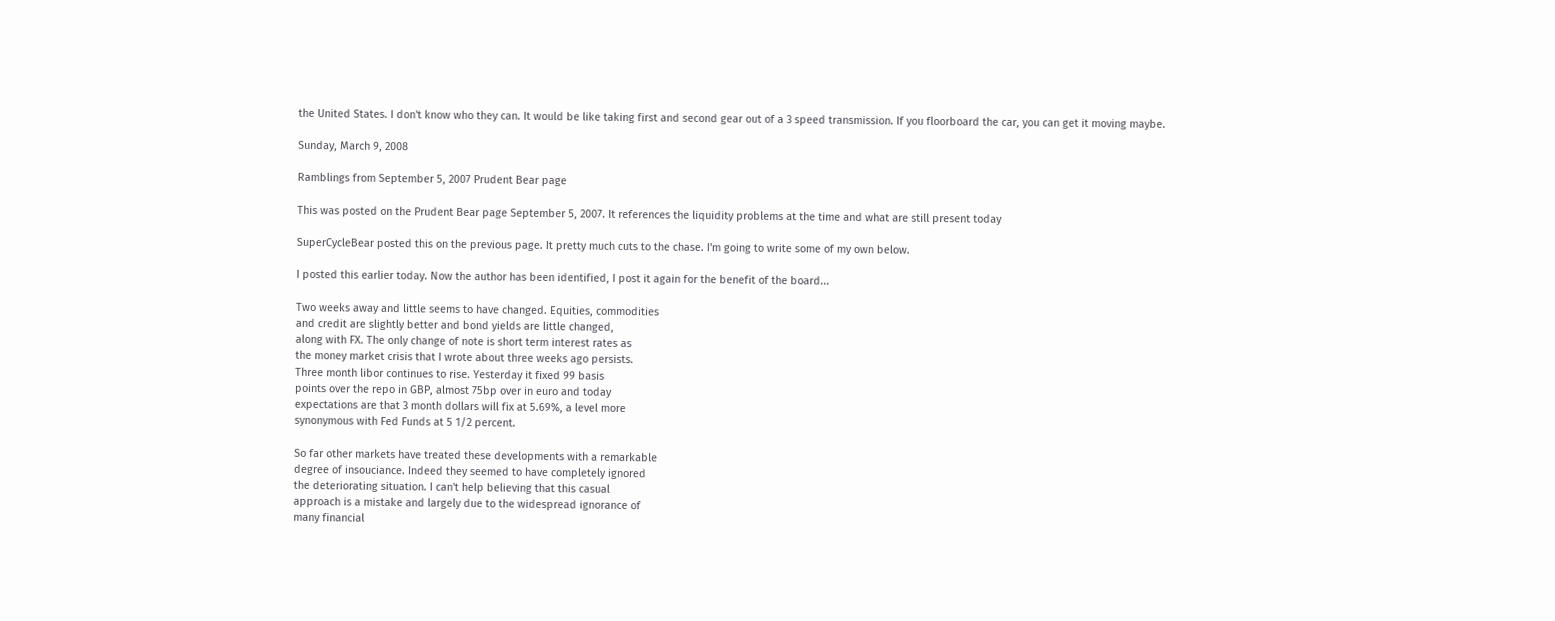the United States. I don't know who they can. It would be like taking first and second gear out of a 3 speed transmission. If you floorboard the car, you can get it moving maybe.

Sunday, March 9, 2008

Ramblings from September 5, 2007 Prudent Bear page

This was posted on the Prudent Bear page September 5, 2007. It references the liquidity problems at the time and what are still present today

SuperCycleBear posted this on the previous page. It pretty much cuts to the chase. I'm going to write some of my own below.

I posted this earlier today. Now the author has been identified, I post it again for the benefit of the board...

Two weeks away and little seems to have changed. Equities, commodities
and credit are slightly better and bond yields are little changed,
along with FX. The only change of note is short term interest rates as
the money market crisis that I wrote about three weeks ago persists.
Three month libor continues to rise. Yesterday it fixed 99 basis
points over the repo in GBP, almost 75bp over in euro and today
expectations are that 3 month dollars will fix at 5.69%, a level more
synonymous with Fed Funds at 5 1/2 percent.

So far other markets have treated these developments with a remarkable
degree of insouciance. Indeed they seemed to have completely ignored
the deteriorating situation. I can't help believing that this casual
approach is a mistake and largely due to the widespread ignorance of
many financial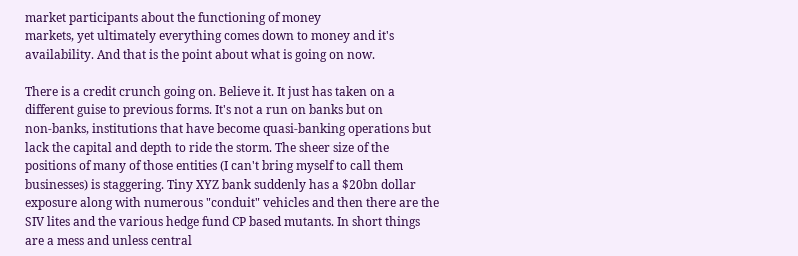market participants about the functioning of money
markets, yet ultimately everything comes down to money and it's
availability. And that is the point about what is going on now.

There is a credit crunch going on. Believe it. It just has taken on a
different guise to previous forms. It's not a run on banks but on
non-banks, institutions that have become quasi-banking operations but
lack the capital and depth to ride the storm. The sheer size of the
positions of many of those entities (I can't bring myself to call them
businesses) is staggering. Tiny XYZ bank suddenly has a $20bn dollar
exposure along with numerous "conduit" vehicles and then there are the
SIV lites and the various hedge fund CP based mutants. In short things
are a mess and unless central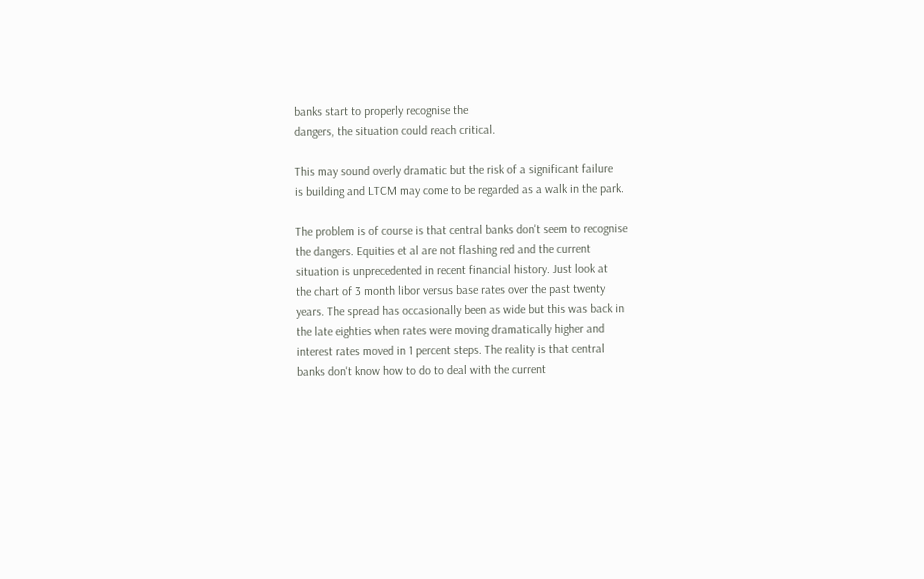banks start to properly recognise the
dangers, the situation could reach critical.

This may sound overly dramatic but the risk of a significant failure
is building and LTCM may come to be regarded as a walk in the park.

The problem is of course is that central banks don't seem to recognise
the dangers. Equities et al are not flashing red and the current
situation is unprecedented in recent financial history. Just look at
the chart of 3 month libor versus base rates over the past twenty
years. The spread has occasionally been as wide but this was back in
the late eighties when rates were moving dramatically higher and
interest rates moved in 1 percent steps. The reality is that central
banks don't know how to do to deal with the current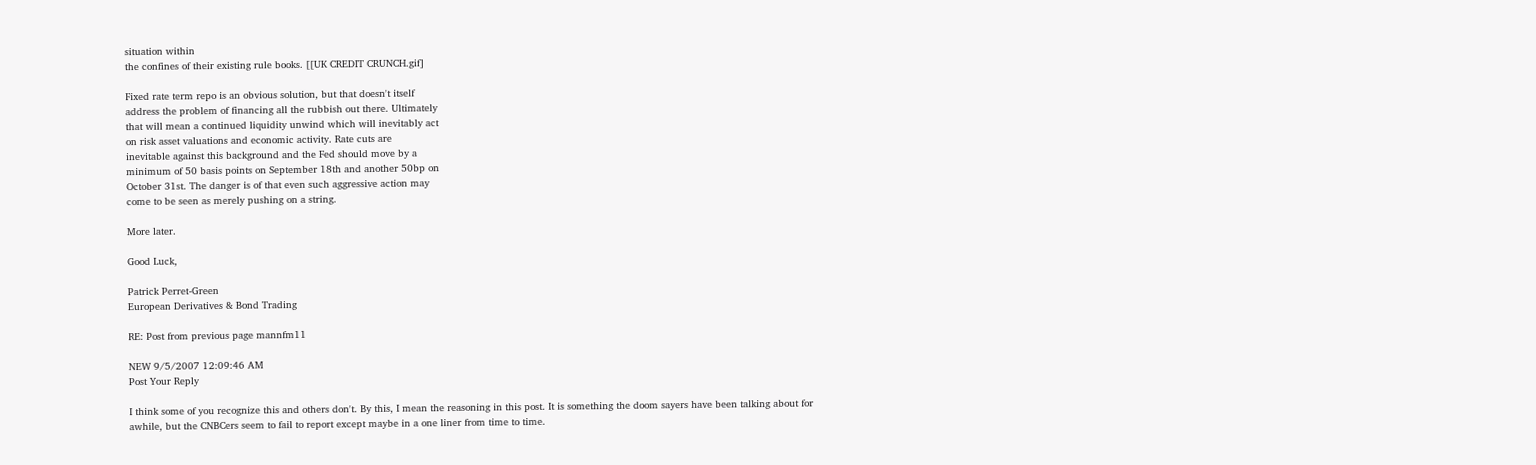situation within
the confines of their existing rule books. [[UK CREDIT CRUNCH.gif]

Fixed rate term repo is an obvious solution, but that doesn't itself
address the problem of financing all the rubbish out there. Ultimately
that will mean a continued liquidity unwind which will inevitably act
on risk asset valuations and economic activity. Rate cuts are
inevitable against this background and the Fed should move by a
minimum of 50 basis points on September 18th and another 50bp on
October 31st. The danger is of that even such aggressive action may
come to be seen as merely pushing on a string.

More later.

Good Luck,

Patrick Perret-Green
European Derivatives & Bond Trading

RE: Post from previous page mannfm11

NEW 9/5/2007 12:09:46 AM
Post Your Reply

I think some of you recognize this and others don't. By this, I mean the reasoning in this post. It is something the doom sayers have been talking about for awhile, but the CNBCers seem to fail to report except maybe in a one liner from time to time.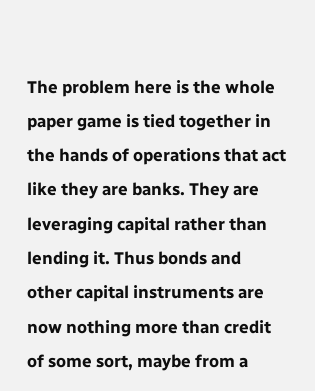The problem here is the whole paper game is tied together in the hands of operations that act like they are banks. They are leveraging capital rather than lending it. Thus bonds and other capital instruments are now nothing more than credit of some sort, maybe from a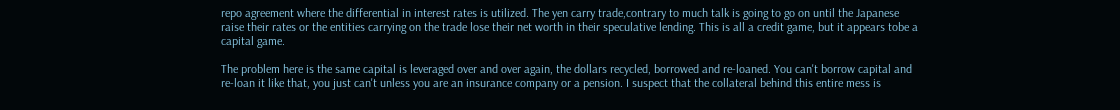repo agreement where the differential in interest rates is utilized. The yen carry trade,contrary to much talk is going to go on until the Japanese raise their rates or the entities carrying on the trade lose their net worth in their speculative lending. This is all a credit game, but it appears tobe a capital game.

The problem here is the same capital is leveraged over and over again, the dollars recycled, borrowed and re-loaned. You can't borrow capital and re-loan it like that, you just can't unless you are an insurance company or a pension. I suspect that the collateral behind this entire mess is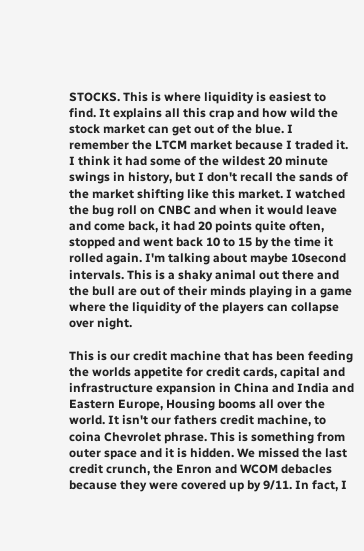STOCKS. This is where liquidity is easiest to find. It explains all this crap and how wild the stock market can get out of the blue. I remember the LTCM market because I traded it. I think it had some of the wildest 20 minute swings in history, but I don't recall the sands of the market shifting like this market. I watched the bug roll on CNBC and when it would leave and come back, it had 20 points quite often, stopped and went back 10 to 15 by the time it rolled again. I'm talking about maybe 10second intervals. This is a shaky animal out there and the bull are out of their minds playing in a game where the liquidity of the players can collapse over night.

This is our credit machine that has been feeding the worlds appetite for credit cards, capital and infrastructure expansion in China and India and Eastern Europe, Housing booms all over the world. It isn't our fathers credit machine, to coina Chevrolet phrase. This is something from outer space and it is hidden. We missed the last credit crunch, the Enron and WCOM debacles because they were covered up by 9/11. In fact, I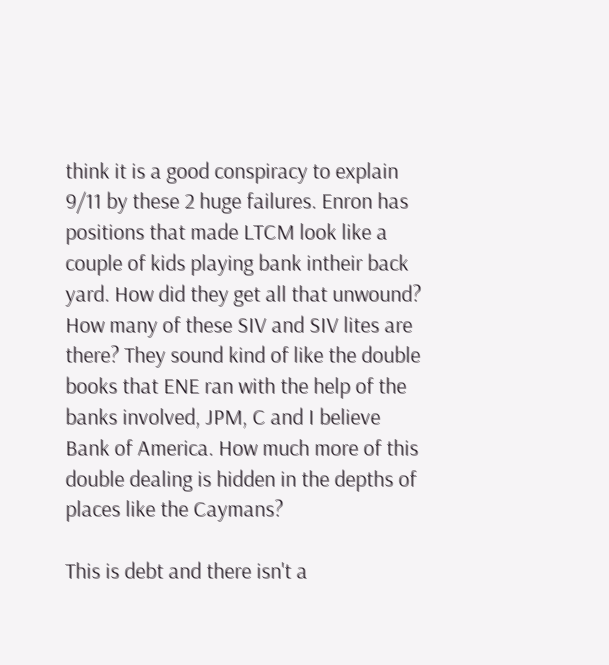think it is a good conspiracy to explain 9/11 by these 2 huge failures. Enron has positions that made LTCM look like a couple of kids playing bank intheir back yard. How did they get all that unwound? How many of these SIV and SIV lites are there? They sound kind of like the double books that ENE ran with the help of the banks involved, JPM, C and I believe Bank of America. How much more of this double dealing is hidden in the depths of places like the Caymans?

This is debt and there isn't a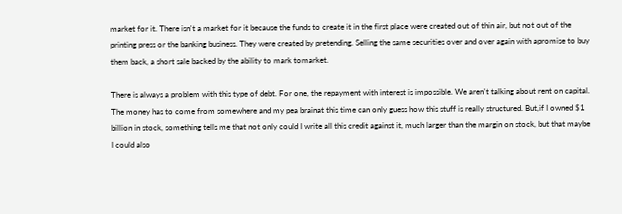market for it. There isn't a market for it because the funds to create it in the first place were created out of thin air, but not out of the printing press or the banking business. They were created by pretending. Selling the same securities over and over again with apromise to buy them back, a short sale backed by the ability to mark tomarket.

There is always a problem with this type of debt. For one, the repayment with interest is impossible. We aren't talking about rent on capital. The money has to come from somewhere and my pea brainat this time can only guess how this stuff is really structured. But,if I owned $1 billion in stock, something tells me that not only could I write all this credit against it, much larger than the margin on stock, but that maybe I could also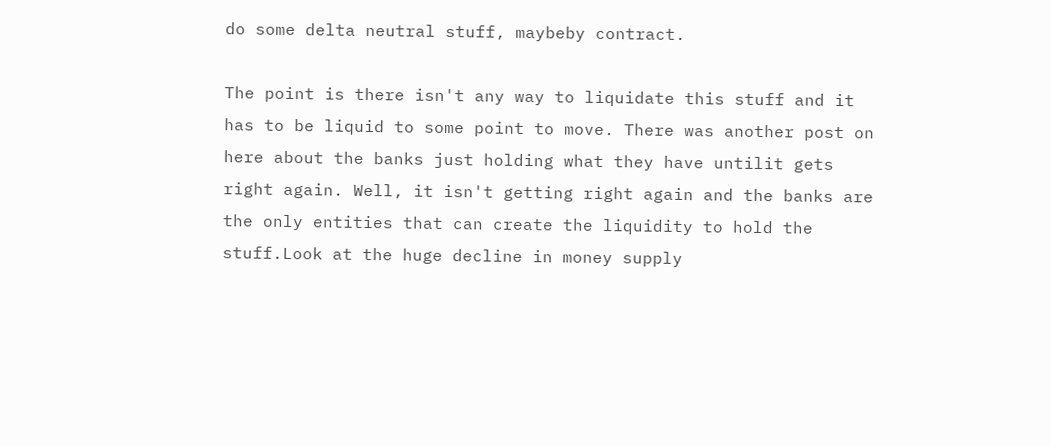do some delta neutral stuff, maybeby contract.

The point is there isn't any way to liquidate this stuff and it has to be liquid to some point to move. There was another post on here about the banks just holding what they have untilit gets right again. Well, it isn't getting right again and the banks are the only entities that can create the liquidity to hold the stuff.Look at the huge decline in money supply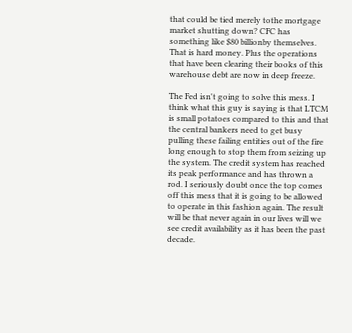that could be tied merely tothe mortgage market shutting down? CFC has something like $80 billionby themselves. That is hard money. Plus the operations that have been clearing their books of this warehouse debt are now in deep freeze.

The Fed isn't going to solve this mess. I think what this guy is saying is that LTCM is small potatoes compared to this and that the central bankers need to get busy pulling these failing entities out of the fire long enough to stop them from seizing up the system. The credit system has reached its peak performance and has thrown a rod. I seriously doubt once the top comes off this mess that it is going to be allowed to operate in this fashion again. The result will be that never again in our lives will we see credit availability as it has been the past decade.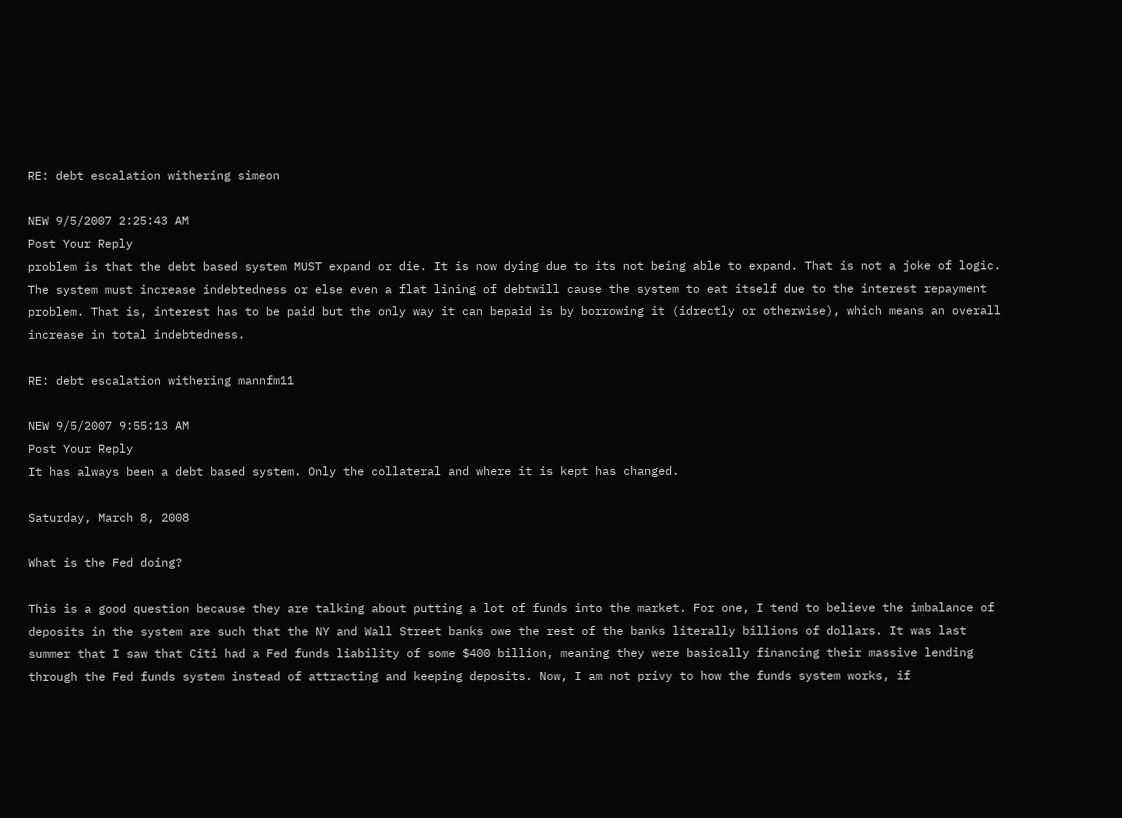RE: debt escalation withering simeon

NEW 9/5/2007 2:25:43 AM
Post Your Reply
problem is that the debt based system MUST expand or die. It is now dying due to its not being able to expand. That is not a joke of logic. The system must increase indebtedness or else even a flat lining of debtwill cause the system to eat itself due to the interest repayment problem. That is, interest has to be paid but the only way it can bepaid is by borrowing it (idrectly or otherwise), which means an overall increase in total indebtedness.

RE: debt escalation withering mannfm11

NEW 9/5/2007 9:55:13 AM
Post Your Reply
It has always been a debt based system. Only the collateral and where it is kept has changed.

Saturday, March 8, 2008

What is the Fed doing?

This is a good question because they are talking about putting a lot of funds into the market. For one, I tend to believe the imbalance of deposits in the system are such that the NY and Wall Street banks owe the rest of the banks literally billions of dollars. It was last summer that I saw that Citi had a Fed funds liability of some $400 billion, meaning they were basically financing their massive lending through the Fed funds system instead of attracting and keeping deposits. Now, I am not privy to how the funds system works, if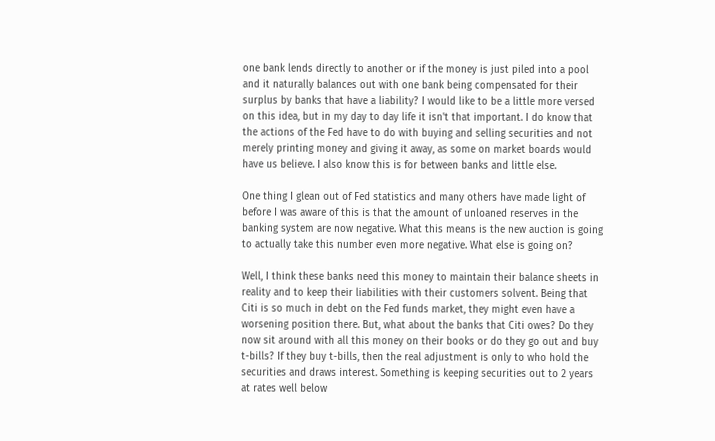one bank lends directly to another or if the money is just piled into a pool and it naturally balances out with one bank being compensated for their surplus by banks that have a liability? I would like to be a little more versed on this idea, but in my day to day life it isn't that important. I do know that the actions of the Fed have to do with buying and selling securities and not merely printing money and giving it away, as some on market boards would have us believe. I also know this is for between banks and little else.

One thing I glean out of Fed statistics and many others have made light of before I was aware of this is that the amount of unloaned reserves in the banking system are now negative. What this means is the new auction is going to actually take this number even more negative. What else is going on?

Well, I think these banks need this money to maintain their balance sheets in reality and to keep their liabilities with their customers solvent. Being that Citi is so much in debt on the Fed funds market, they might even have a worsening position there. But, what about the banks that Citi owes? Do they now sit around with all this money on their books or do they go out and buy t-bills? If they buy t-bills, then the real adjustment is only to who hold the securities and draws interest. Something is keeping securities out to 2 years at rates well below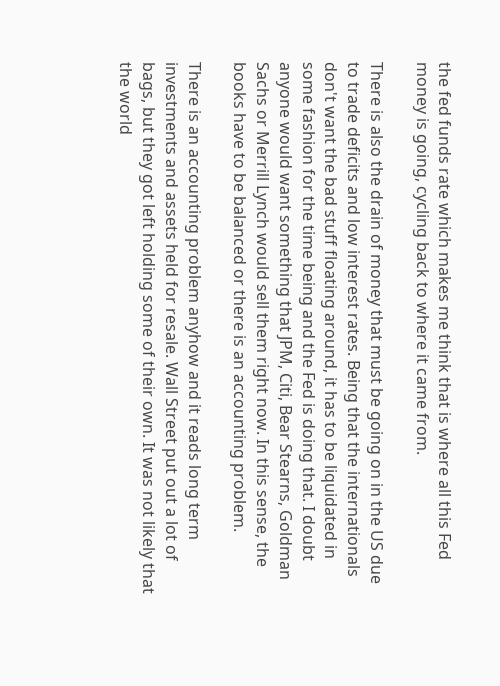the fed funds rate which makes me think that is where all this Fed money is going, cycling back to where it came from.

There is also the drain of money that must be going on in the US due to trade deficits and low interest rates. Being that the internationals don't want the bad stuff floating around, it has to be liquidated in some fashion for the time being and the Fed is doing that. I doubt anyone would want something that JPM, Citi, Bear Stearns, Goldman Sachs or Merrill Lynch would sell them right now. In this sense, the books have to be balanced or there is an accounting problem.

There is an accounting problem anyhow and it reads long term investments and assets held for resale. Wall Street put out a lot of bags, but they got left holding some of their own. It was not likely that the world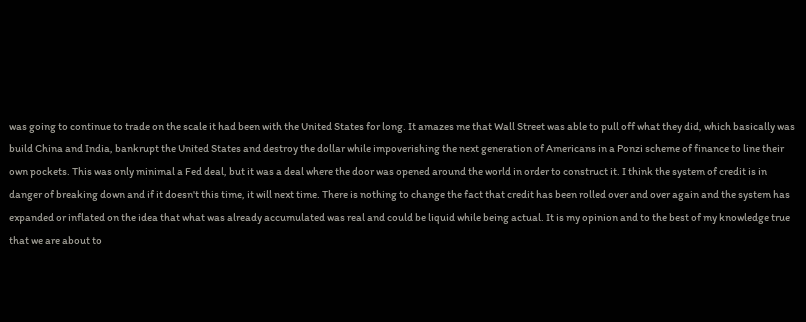was going to continue to trade on the scale it had been with the United States for long. It amazes me that Wall Street was able to pull off what they did, which basically was build China and India, bankrupt the United States and destroy the dollar while impoverishing the next generation of Americans in a Ponzi scheme of finance to line their own pockets. This was only minimal a Fed deal, but it was a deal where the door was opened around the world in order to construct it. I think the system of credit is in danger of breaking down and if it doesn't this time, it will next time. There is nothing to change the fact that credit has been rolled over and over again and the system has expanded or inflated on the idea that what was already accumulated was real and could be liquid while being actual. It is my opinion and to the best of my knowledge true that we are about to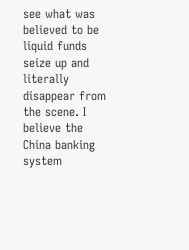see what was believed to be liquid funds seize up and literally disappear from the scene. I believe the China banking system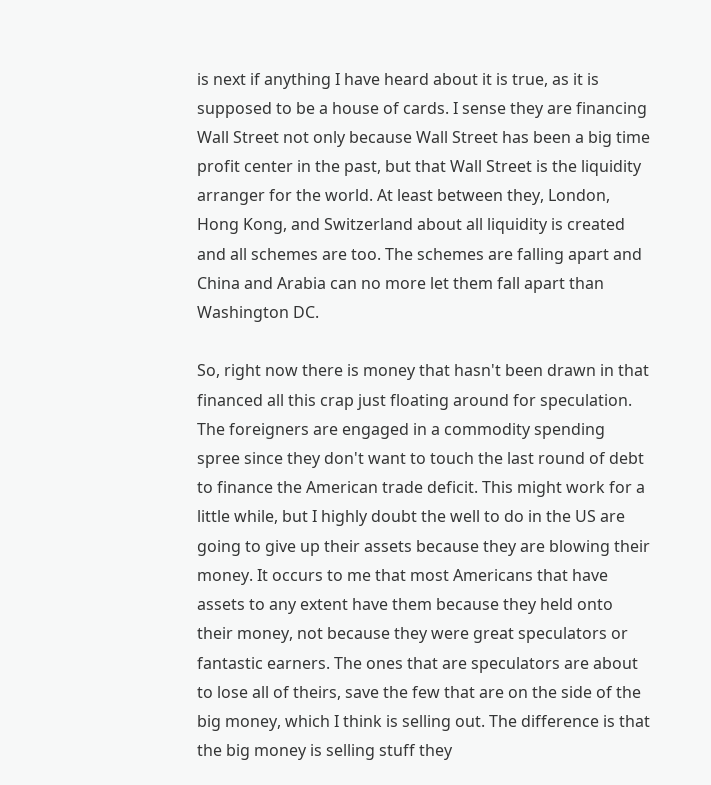is next if anything I have heard about it is true, as it is supposed to be a house of cards. I sense they are financing Wall Street not only because Wall Street has been a big time profit center in the past, but that Wall Street is the liquidity arranger for the world. At least between they, London, Hong Kong, and Switzerland about all liquidity is created and all schemes are too. The schemes are falling apart and China and Arabia can no more let them fall apart than Washington DC.

So, right now there is money that hasn't been drawn in that financed all this crap just floating around for speculation. The foreigners are engaged in a commodity spending spree since they don't want to touch the last round of debt to finance the American trade deficit. This might work for a little while, but I highly doubt the well to do in the US are going to give up their assets because they are blowing their money. It occurs to me that most Americans that have assets to any extent have them because they held onto their money, not because they were great speculators or fantastic earners. The ones that are speculators are about to lose all of theirs, save the few that are on the side of the big money, which I think is selling out. The difference is that the big money is selling stuff they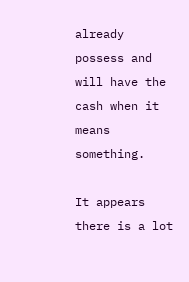already possess and will have the cash when it means something.

It appears there is a lot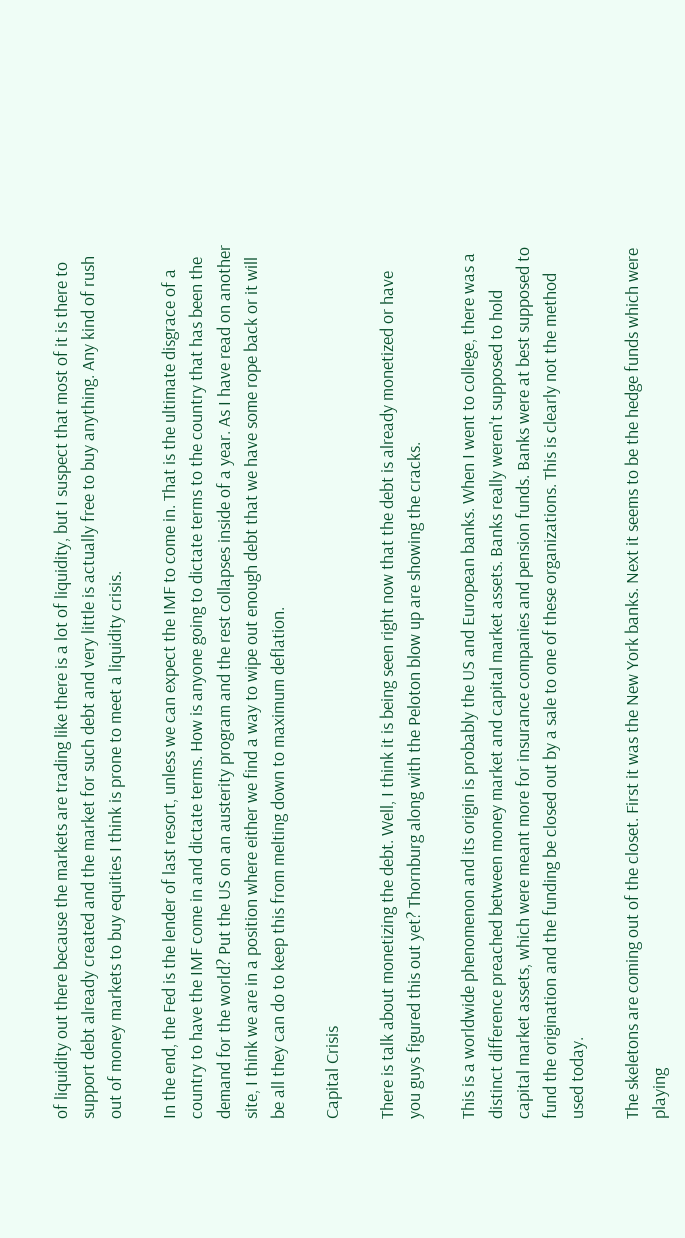of liquidity out there because the markets are trading like there is a lot of liquidity, but I suspect that most of it is there to support debt already created and the market for such debt and very little is actually free to buy anything. Any kind of rush out of money markets to buy equities I think is prone to meet a liquidity crisis.

In the end, the Fed is the lender of last resort, unless we can expect the IMF to come in. That is the ultimate disgrace of a country to have the IMF come in and dictate terms. How is anyone going to dictate terms to the country that has been the demand for the world? Put the US on an austerity program and the rest collapses inside of a year. As I have read on another site, I think we are in a position where either we find a way to wipe out enough debt that we have some rope back or it will be all they can do to keep this from melting down to maximum deflation.

Capital Crisis

There is talk about monetizing the debt. Well, I think it is being seen right now that the debt is already monetized or have you guys figured this out yet? Thornburg along with the Peloton blow up are showing the cracks.

This is a worldwide phenomenon and its origin is probably the US and European banks. When I went to college, there was a distinct difference preached between money market and capital market assets. Banks really weren't supposed to hold capital market assets, which were meant more for insurance companies and pension funds. Banks were at best supposed to fund the origination and the funding be closed out by a sale to one of these organizations. This is clearly not the method used today.

The skeletons are coming out of the closet. First it was the New York banks. Next it seems to be the hedge funds which were playing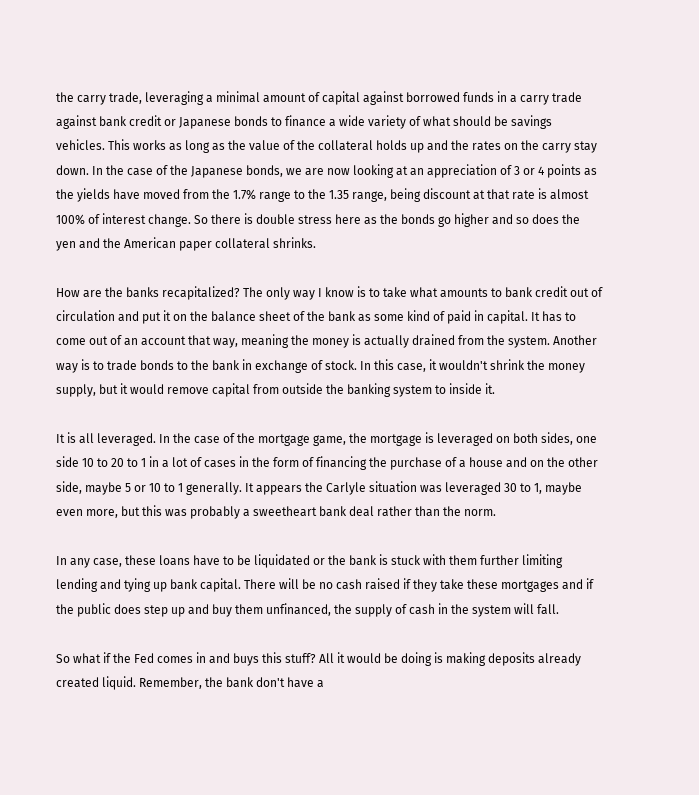the carry trade, leveraging a minimal amount of capital against borrowed funds in a carry trade against bank credit or Japanese bonds to finance a wide variety of what should be savings vehicles. This works as long as the value of the collateral holds up and the rates on the carry stay down. In the case of the Japanese bonds, we are now looking at an appreciation of 3 or 4 points as the yields have moved from the 1.7% range to the 1.35 range, being discount at that rate is almost 100% of interest change. So there is double stress here as the bonds go higher and so does the yen and the American paper collateral shrinks.

How are the banks recapitalized? The only way I know is to take what amounts to bank credit out of circulation and put it on the balance sheet of the bank as some kind of paid in capital. It has to come out of an account that way, meaning the money is actually drained from the system. Another way is to trade bonds to the bank in exchange of stock. In this case, it wouldn't shrink the money supply, but it would remove capital from outside the banking system to inside it.

It is all leveraged. In the case of the mortgage game, the mortgage is leveraged on both sides, one side 10 to 20 to 1 in a lot of cases in the form of financing the purchase of a house and on the other side, maybe 5 or 10 to 1 generally. It appears the Carlyle situation was leveraged 30 to 1, maybe even more, but this was probably a sweetheart bank deal rather than the norm.

In any case, these loans have to be liquidated or the bank is stuck with them further limiting lending and tying up bank capital. There will be no cash raised if they take these mortgages and if the public does step up and buy them unfinanced, the supply of cash in the system will fall.

So what if the Fed comes in and buys this stuff? All it would be doing is making deposits already created liquid. Remember, the bank don't have a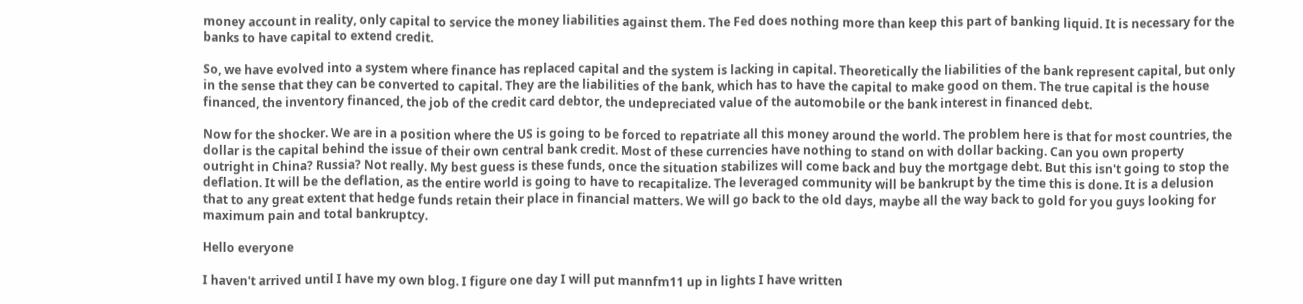money account in reality, only capital to service the money liabilities against them. The Fed does nothing more than keep this part of banking liquid. It is necessary for the banks to have capital to extend credit.

So, we have evolved into a system where finance has replaced capital and the system is lacking in capital. Theoretically the liabilities of the bank represent capital, but only in the sense that they can be converted to capital. They are the liabilities of the bank, which has to have the capital to make good on them. The true capital is the house financed, the inventory financed, the job of the credit card debtor, the undepreciated value of the automobile or the bank interest in financed debt.

Now for the shocker. We are in a position where the US is going to be forced to repatriate all this money around the world. The problem here is that for most countries, the dollar is the capital behind the issue of their own central bank credit. Most of these currencies have nothing to stand on with dollar backing. Can you own property outright in China? Russia? Not really. My best guess is these funds, once the situation stabilizes will come back and buy the mortgage debt. But this isn't going to stop the deflation. It will be the deflation, as the entire world is going to have to recapitalize. The leveraged community will be bankrupt by the time this is done. It is a delusion that to any great extent that hedge funds retain their place in financial matters. We will go back to the old days, maybe all the way back to gold for you guys looking for maximum pain and total bankruptcy.

Hello everyone

I haven't arrived until I have my own blog. I figure one day I will put mannfm11 up in lights I have written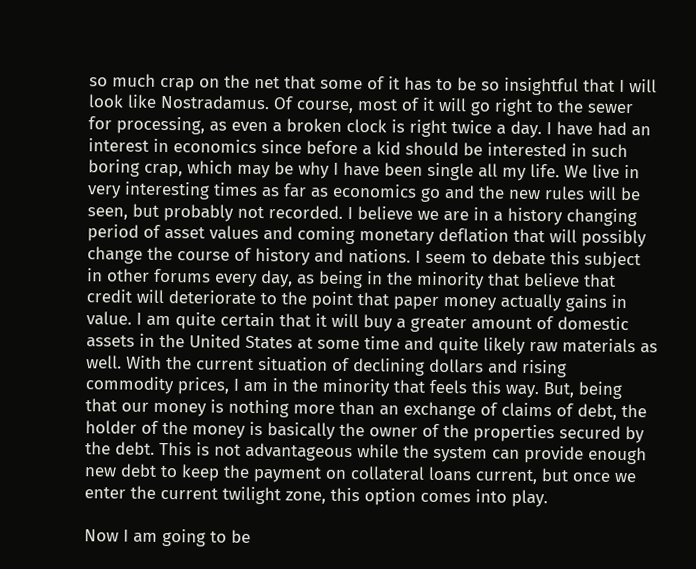so much crap on the net that some of it has to be so insightful that I will look like Nostradamus. Of course, most of it will go right to the sewer for processing, as even a broken clock is right twice a day. I have had an interest in economics since before a kid should be interested in such boring crap, which may be why I have been single all my life. We live in very interesting times as far as economics go and the new rules will be seen, but probably not recorded. I believe we are in a history changing period of asset values and coming monetary deflation that will possibly change the course of history and nations. I seem to debate this subject in other forums every day, as being in the minority that believe that credit will deteriorate to the point that paper money actually gains in value. I am quite certain that it will buy a greater amount of domestic assets in the United States at some time and quite likely raw materials as well. With the current situation of declining dollars and rising commodity prices, I am in the minority that feels this way. But, being that our money is nothing more than an exchange of claims of debt, the holder of the money is basically the owner of the properties secured by the debt. This is not advantageous while the system can provide enough new debt to keep the payment on collateral loans current, but once we enter the current twilight zone, this option comes into play.

Now I am going to be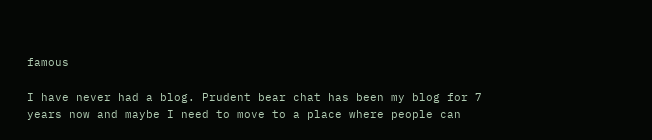famous

I have never had a blog. Prudent bear chat has been my blog for 7 years now and maybe I need to move to a place where people can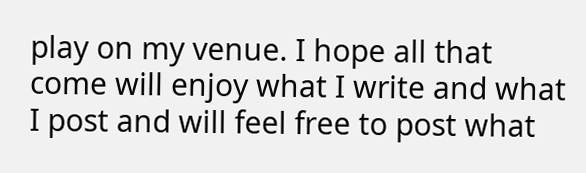play on my venue. I hope all that come will enjoy what I write and what I post and will feel free to post what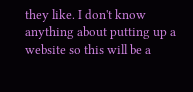they like. I don't know anything about putting up a website so this will be a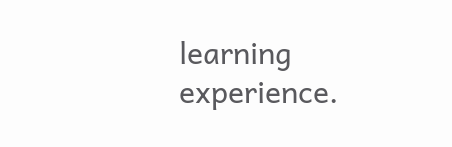learning experience.